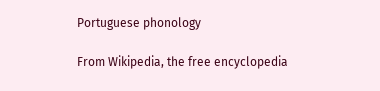Portuguese phonology

From Wikipedia, the free encyclopedia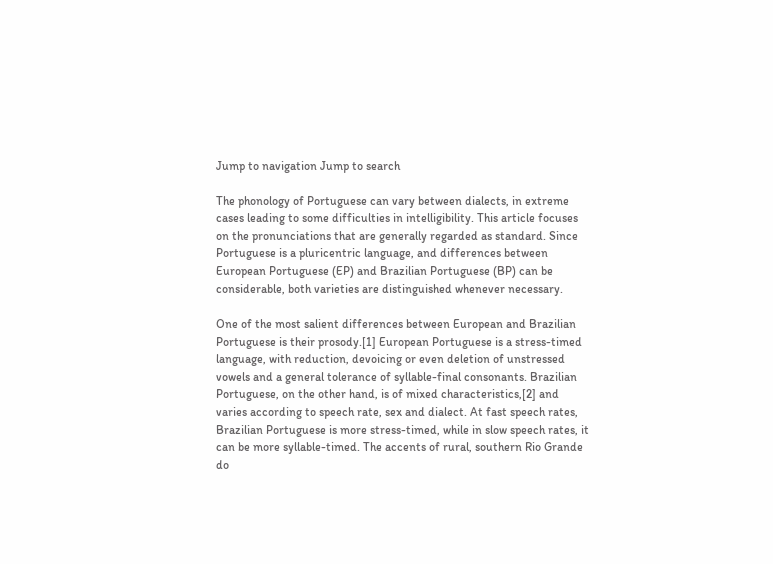Jump to navigation Jump to search

The phonology of Portuguese can vary between dialects, in extreme cases leading to some difficulties in intelligibility. This article focuses on the pronunciations that are generally regarded as standard. Since Portuguese is a pluricentric language, and differences between European Portuguese (EP) and Brazilian Portuguese (BP) can be considerable, both varieties are distinguished whenever necessary.

One of the most salient differences between European and Brazilian Portuguese is their prosody.[1] European Portuguese is a stress-timed language, with reduction, devoicing or even deletion of unstressed vowels and a general tolerance of syllable-final consonants. Brazilian Portuguese, on the other hand, is of mixed characteristics,[2] and varies according to speech rate, sex and dialect. At fast speech rates, Brazilian Portuguese is more stress-timed, while in slow speech rates, it can be more syllable-timed. The accents of rural, southern Rio Grande do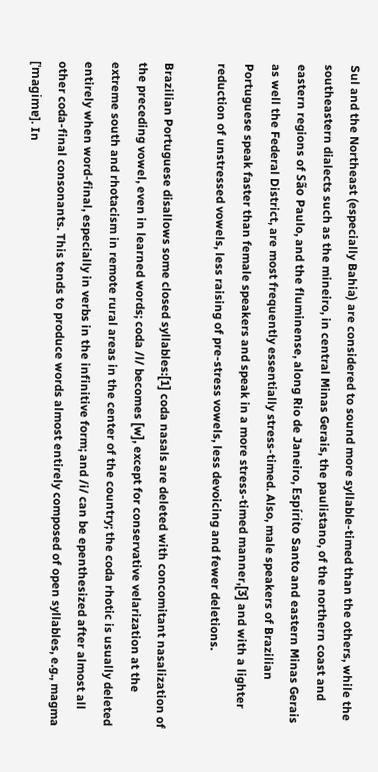Sul and the Northeast (especially Bahia) are considered to sound more syllable-timed than the others, while the southeastern dialects such as the mineiro, in central Minas Gerais, the paulistano, of the northern coast and eastern regions of São Paulo, and the fluminense, along Rio de Janeiro, Espírito Santo and eastern Minas Gerais as well the Federal District, are most frequently essentially stress-timed. Also, male speakers of Brazilian Portuguese speak faster than female speakers and speak in a more stress-timed manner,[3] and with a lighter reduction of unstressed vowels, less raising of pre-stress vowels, less devoicing and fewer deletions.

Brazilian Portuguese disallows some closed syllables:[1] coda nasals are deleted with concomitant nasalization of the preceding vowel, even in learned words; coda /l/ becomes [w], except for conservative velarization at the extreme south and rhotacism in remote rural areas in the center of the country; the coda rhotic is usually deleted entirely when word-final, especially in verbs in the infinitive form; and /i/ can be epenthesized after almost all other coda-final consonants. This tends to produce words almost entirely composed of open syllables, e.g., magma [ˈmaɡimɐ]. In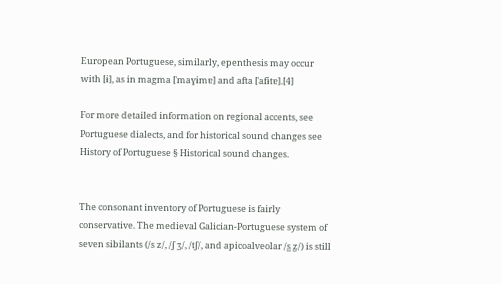European Portuguese, similarly, epenthesis may occur with [ɨ], as in magma [ˈmaɣɨmɐ] and afta [ˈafɨtɐ].[4]

For more detailed information on regional accents, see Portuguese dialects, and for historical sound changes see History of Portuguese § Historical sound changes.


The consonant inventory of Portuguese is fairly conservative. The medieval Galician-Portuguese system of seven sibilants (/s z/, /ʃ ʒ/, /tʃ/, and apicoalveolar /s̺ z̺/) is still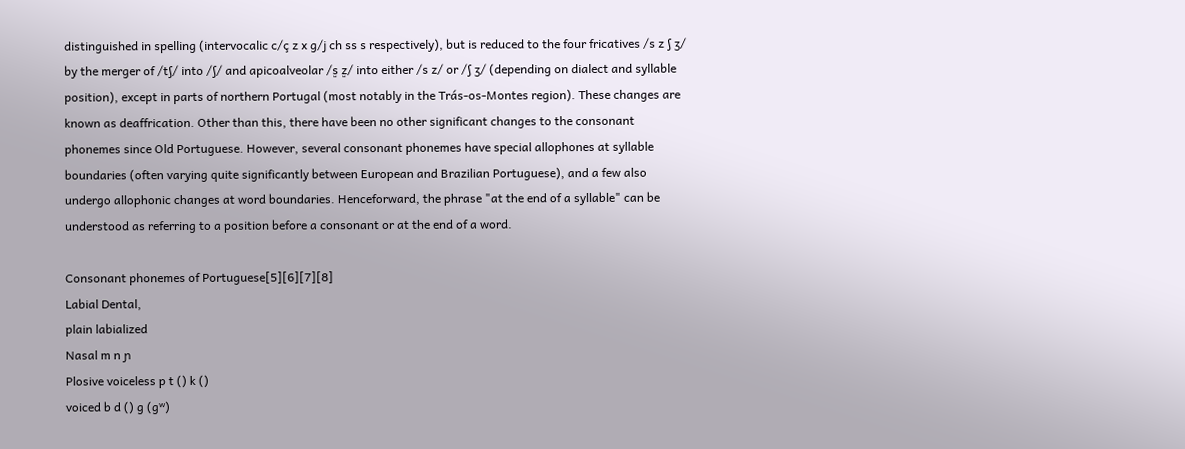distinguished in spelling (intervocalic c/ç z x g/j ch ss s respectively), but is reduced to the four fricatives /s z ʃ ʒ/ by the merger of /tʃ/ into /ʃ/ and apicoalveolar /s̺ z̺/ into either /s z/ or /ʃ ʒ/ (depending on dialect and syllable position), except in parts of northern Portugal (most notably in the Trás-os-Montes region). These changes are known as deaffrication. Other than this, there have been no other significant changes to the consonant phonemes since Old Portuguese. However, several consonant phonemes have special allophones at syllable boundaries (often varying quite significantly between European and Brazilian Portuguese), and a few also undergo allophonic changes at word boundaries. Henceforward, the phrase "at the end of a syllable" can be understood as referring to a position before a consonant or at the end of a word.

Consonant phonemes of Portuguese[5][6][7][8]
Labial Dental,
plain labialized
Nasal m n ɲ
Plosive voiceless p t () k ()
voiced b d () ɡ (ɡʷ)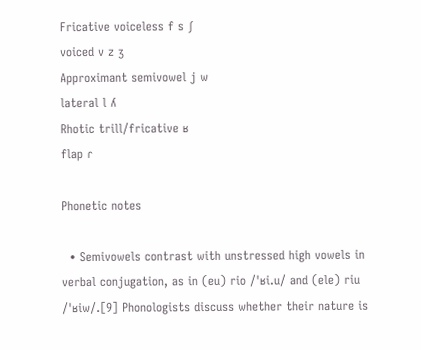Fricative voiceless f s ʃ
voiced v z ʒ
Approximant semivowel j w
lateral l ʎ
Rhotic trill/fricative ʁ
flap ɾ

Phonetic notes

  • Semivowels contrast with unstressed high vowels in verbal conjugation, as in (eu) rio /ˈʁi.u/ and (ele) riu /ˈʁiw/.[9] Phonologists discuss whether their nature is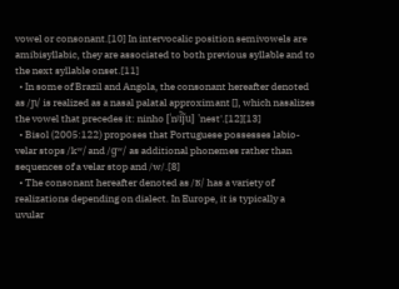vowel or consonant.[10] In intervocalic position semivowels are amibisyllabic, they are associated to both previous syllable and to the next syllable onset.[11]
  • In some of Brazil and Angola, the consonant hereafter denoted as /ɲ/ is realized as a nasal palatal approximant [], which nasalizes the vowel that precedes it: ninho [ˈnʲı̇̃j̃u] 'nest'.[12][13]
  • Bisol (2005:122) proposes that Portuguese possesses labio-velar stops /kʷ/ and /ɡʷ/ as additional phonemes rather than sequences of a velar stop and /w/.[8]
  • The consonant hereafter denoted as /ʁ/ has a variety of realizations depending on dialect. In Europe, it is typically a uvular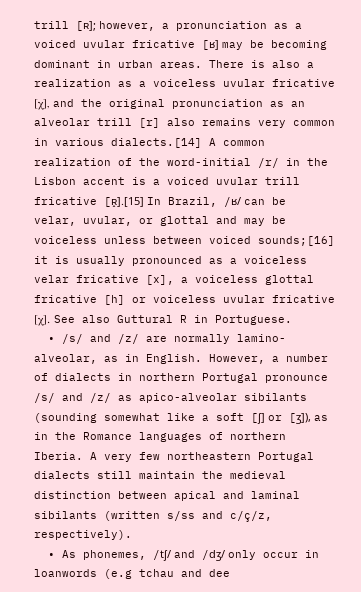trill [ʀ]; however, a pronunciation as a voiced uvular fricative [ʁ] may be becoming dominant in urban areas. There is also a realization as a voiceless uvular fricative [χ], and the original pronunciation as an alveolar trill [r] also remains very common in various dialects.[14] A common realization of the word-initial /r/ in the Lisbon accent is a voiced uvular trill fricative [ʀ̝].[15] In Brazil, /ʁ/ can be velar, uvular, or glottal and may be voiceless unless between voiced sounds;[16] it is usually pronounced as a voiceless velar fricative [x], a voiceless glottal fricative [h] or voiceless uvular fricative [χ]. See also Guttural R in Portuguese.
  • /s/ and /z/ are normally lamino-alveolar, as in English. However, a number of dialects in northern Portugal pronounce /s/ and /z/ as apico-alveolar sibilants (sounding somewhat like a soft [ʃ] or [ʒ]), as in the Romance languages of northern Iberia. A very few northeastern Portugal dialects still maintain the medieval distinction between apical and laminal sibilants (written s/ss and c/ç/z, respectively).
  • As phonemes, /tʃ/ and /dʒ/ only occur in loanwords (e.g tchau and dee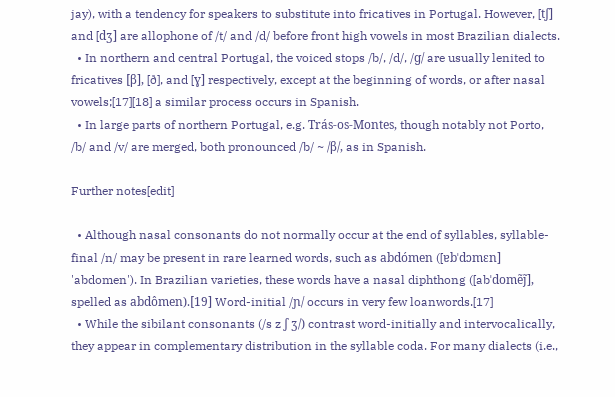jay), with a tendency for speakers to substitute into fricatives in Portugal. However, [tʃ] and [dʒ] are allophone of /t/ and /d/ before front high vowels in most Brazilian dialects.
  • In northern and central Portugal, the voiced stops /b/, /d/, /ɡ/ are usually lenited to fricatives [β], [ð], and [ɣ] respectively, except at the beginning of words, or after nasal vowels;[17][18] a similar process occurs in Spanish.
  • In large parts of northern Portugal, e.g. Trás-os-Montes, though notably not Porto, /b/ and /v/ are merged, both pronounced /b/ ~ /β/, as in Spanish.

Further notes[edit]

  • Although nasal consonants do not normally occur at the end of syllables, syllable-final /n/ may be present in rare learned words, such as abdómen ([ɐbˈdɔmɛn] 'abdomen'). In Brazilian varieties, these words have a nasal diphthong ([abˈdomẽj̃], spelled as abdômen).[19] Word-initial /ɲ/ occurs in very few loanwords.[17]
  • While the sibilant consonants (/s z ʃ ʒ/) contrast word-initially and intervocalically, they appear in complementary distribution in the syllable coda. For many dialects (i.e.,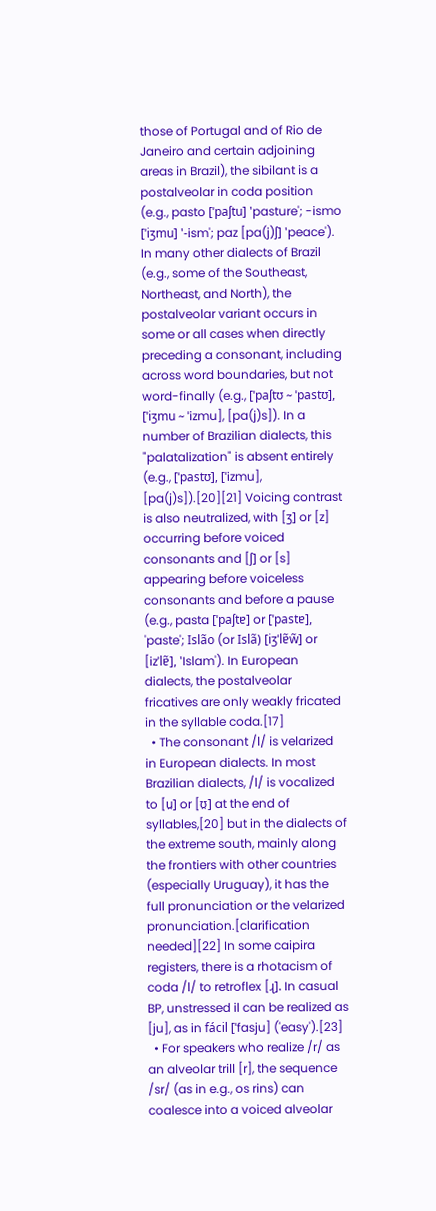those of Portugal and of Rio de Janeiro and certain adjoining areas in Brazil), the sibilant is a postalveolar in coda position (e.g., pasto [ˈpaʃtu] 'pasture'; -ismo [ˈiʒmu] '-ism'; paz [pa(j)ʃ] 'peace'). In many other dialects of Brazil (e.g., some of the Southeast, Northeast, and North), the postalveolar variant occurs in some or all cases when directly preceding a consonant, including across word boundaries, but not word-finally (e.g., [ˈpaʃtʊ ~ ˈpastʊ], [ˈiʒmu ~ ˈizmu], [pa(j)s]). In a number of Brazilian dialects, this "palatalization" is absent entirely (e.g., [ˈpastʊ], [ˈizmu], [pa(j)s]).[20][21] Voicing contrast is also neutralized, with [ʒ] or [z] occurring before voiced consonants and [ʃ] or [s] appearing before voiceless consonants and before a pause (e.g., pasta [ˈpaʃtɐ] or [ˈpastɐ], 'paste'; Islão (or Islã) [iʒˈlɐ̃w̃] or [izˈlɐ̃], 'Islam'). In European dialects, the postalveolar fricatives are only weakly fricated in the syllable coda.[17]
  • The consonant /l/ is velarized in European dialects. In most Brazilian dialects, /l/ is vocalized to [u̯] or [ʊ̯] at the end of syllables,[20] but in the dialects of the extreme south, mainly along the frontiers with other countries (especially Uruguay), it has the full pronunciation or the velarized pronunciation.[clarification needed][22] In some caipira registers, there is a rhotacism of coda /l/ to retroflex [ɻ]. In casual BP, unstressed il can be realized as [ju], as in fácil [ˈfasju] ('easy').[23]
  • For speakers who realize /r/ as an alveolar trill [r], the sequence /sr/ (as in e.g., os rins) can coalesce into a voiced alveolar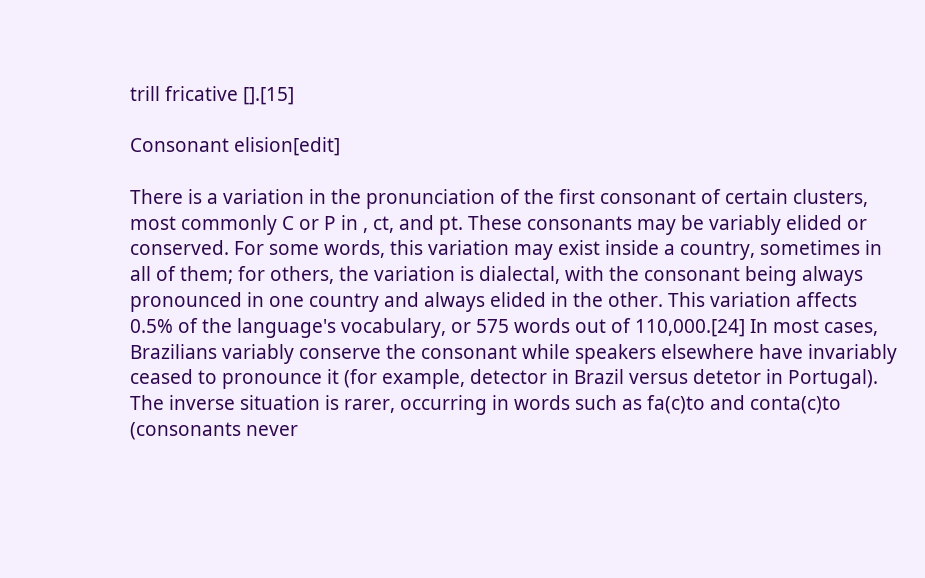trill fricative [].[15]

Consonant elision[edit]

There is a variation in the pronunciation of the first consonant of certain clusters, most commonly C or P in , ct, and pt. These consonants may be variably elided or conserved. For some words, this variation may exist inside a country, sometimes in all of them; for others, the variation is dialectal, with the consonant being always pronounced in one country and always elided in the other. This variation affects 0.5% of the language's vocabulary, or 575 words out of 110,000.[24] In most cases, Brazilians variably conserve the consonant while speakers elsewhere have invariably ceased to pronounce it (for example, detector in Brazil versus detetor in Portugal). The inverse situation is rarer, occurring in words such as fa(c)to and conta(c)to (consonants never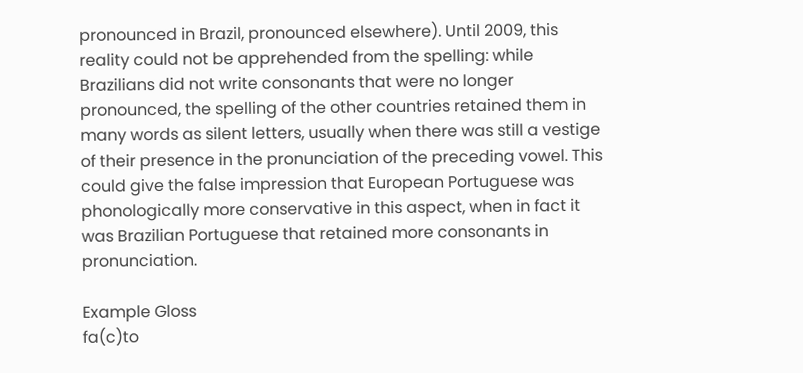pronounced in Brazil, pronounced elsewhere). Until 2009, this reality could not be apprehended from the spelling: while Brazilians did not write consonants that were no longer pronounced, the spelling of the other countries retained them in many words as silent letters, usually when there was still a vestige of their presence in the pronunciation of the preceding vowel. This could give the false impression that European Portuguese was phonologically more conservative in this aspect, when in fact it was Brazilian Portuguese that retained more consonants in pronunciation.

Example Gloss
fa(c)to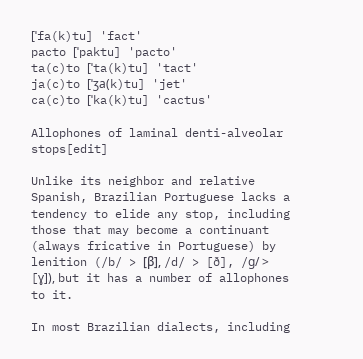[ˈfa(k)tu] 'fact'
pacto [ˈpaktu] 'pacto'
ta(c)to [ˈta(k)tu] 'tact'
ja(c)to [ˈʒa(k)tu] 'jet'
ca(c)to [ˈka(k)tu] 'cactus'

Allophones of laminal denti-alveolar stops[edit]

Unlike its neighbor and relative Spanish, Brazilian Portuguese lacks a tendency to elide any stop, including those that may become a continuant (always fricative in Portuguese) by lenition (/b/ > [β], /d/ > [ð], /ɡ/ > [ɣ]), but it has a number of allophones to it.

In most Brazilian dialects, including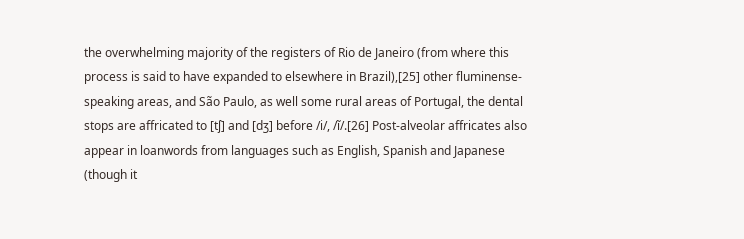the overwhelming majority of the registers of Rio de Janeiro (from where this process is said to have expanded to elsewhere in Brazil),[25] other fluminense-speaking areas, and São Paulo, as well some rural areas of Portugal, the dental stops are affricated to [tʃ] and [dʒ] before /i/, /ĩ/.[26] Post-alveolar affricates also appear in loanwords from languages such as English, Spanish and Japanese (though it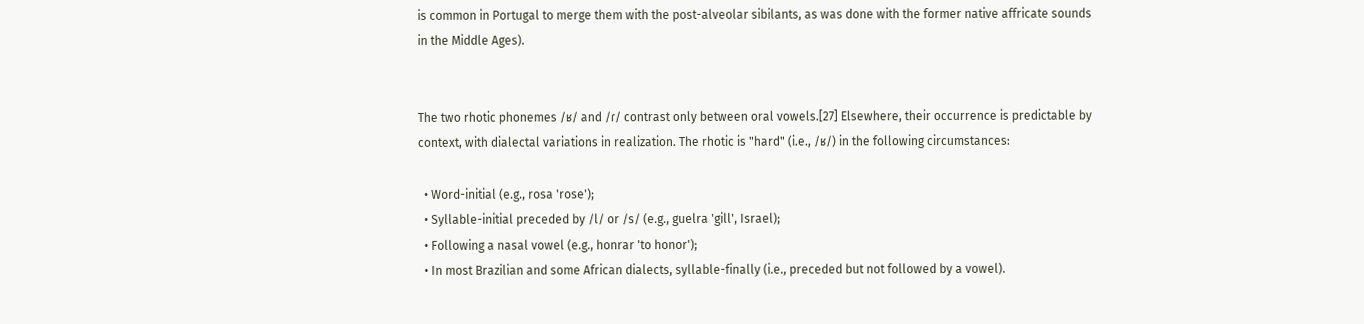is common in Portugal to merge them with the post-alveolar sibilants, as was done with the former native affricate sounds in the Middle Ages).


The two rhotic phonemes /ʁ/ and /ɾ/ contrast only between oral vowels.[27] Elsewhere, their occurrence is predictable by context, with dialectal variations in realization. The rhotic is "hard" (i.e., /ʁ/) in the following circumstances:

  • Word-initial (e.g., rosa 'rose');
  • Syllable-initial preceded by /l/ or /s/ (e.g., guelra 'gill', Israel);
  • Following a nasal vowel (e.g., honrar 'to honor');
  • In most Brazilian and some African dialects, syllable-finally (i.e., preceded but not followed by a vowel).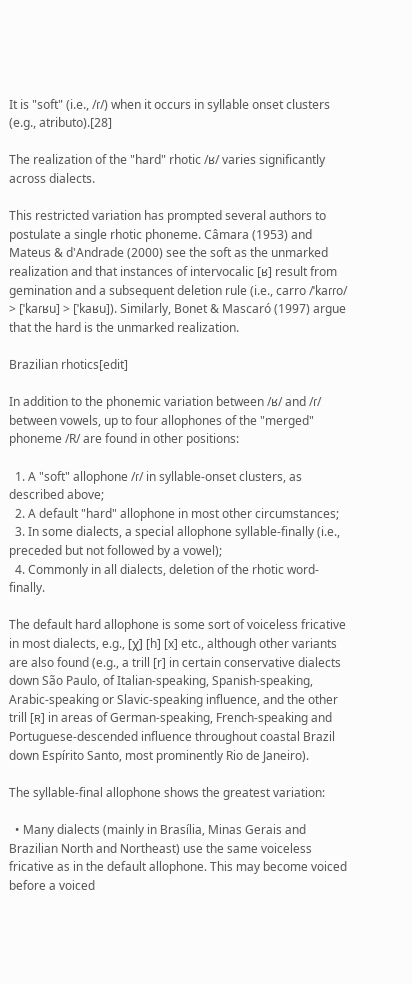It is "soft" (i.e., /ɾ/) when it occurs in syllable onset clusters (e.g., atributo).[28]

The realization of the "hard" rhotic /ʁ/ varies significantly across dialects.

This restricted variation has prompted several authors to postulate a single rhotic phoneme. Câmara (1953) and Mateus & d'Andrade (2000) see the soft as the unmarked realization and that instances of intervocalic [ʁ] result from gemination and a subsequent deletion rule (i.e., carro /ˈkaɾɾo/ > [ˈkaɾʁu] > [ˈkaʁu]). Similarly, Bonet & Mascaró (1997) argue that the hard is the unmarked realization.

Brazilian rhotics[edit]

In addition to the phonemic variation between /ʁ/ and /ɾ/ between vowels, up to four allophones of the "merged" phoneme /R/ are found in other positions:

  1. A "soft" allophone /ɾ/ in syllable-onset clusters, as described above;
  2. A default "hard" allophone in most other circumstances;
  3. In some dialects, a special allophone syllable-finally (i.e., preceded but not followed by a vowel);
  4. Commonly in all dialects, deletion of the rhotic word-finally.

The default hard allophone is some sort of voiceless fricative in most dialects, e.g., [χ] [h] [x] etc., although other variants are also found (e.g., a trill [r] in certain conservative dialects down São Paulo, of Italian-speaking, Spanish-speaking, Arabic-speaking or Slavic-speaking influence, and the other trill [ʀ] in areas of German-speaking, French-speaking and Portuguese-descended influence throughout coastal Brazil down Espírito Santo, most prominently Rio de Janeiro).

The syllable-final allophone shows the greatest variation:

  • Many dialects (mainly in Brasília, Minas Gerais and Brazilian North and Northeast) use the same voiceless fricative as in the default allophone. This may become voiced before a voiced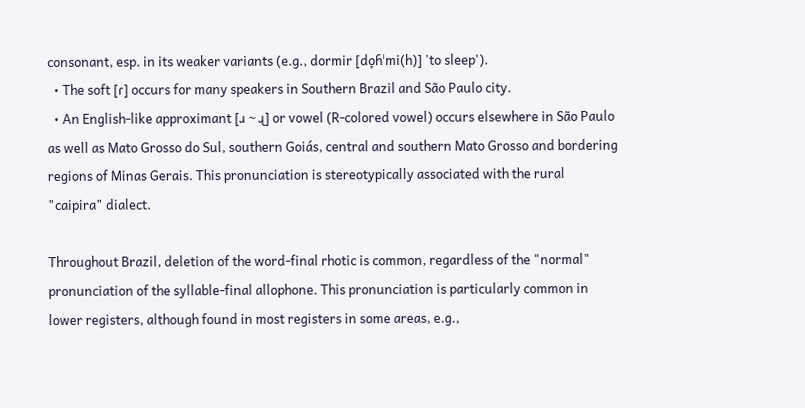consonant, esp. in its weaker variants (e.g., dormir [do̞ɦˈmi(h)] 'to sleep').
  • The soft [ɾ] occurs for many speakers in Southern Brazil and São Paulo city.
  • An English-like approximant [ɹ ~ ɻ] or vowel (R-colored vowel) occurs elsewhere in São Paulo as well as Mato Grosso do Sul, southern Goiás, central and southern Mato Grosso and bordering regions of Minas Gerais. This pronunciation is stereotypically associated with the rural "caipira" dialect.

Throughout Brazil, deletion of the word-final rhotic is common, regardless of the "normal" pronunciation of the syllable-final allophone. This pronunciation is particularly common in lower registers, although found in most registers in some areas, e.g.,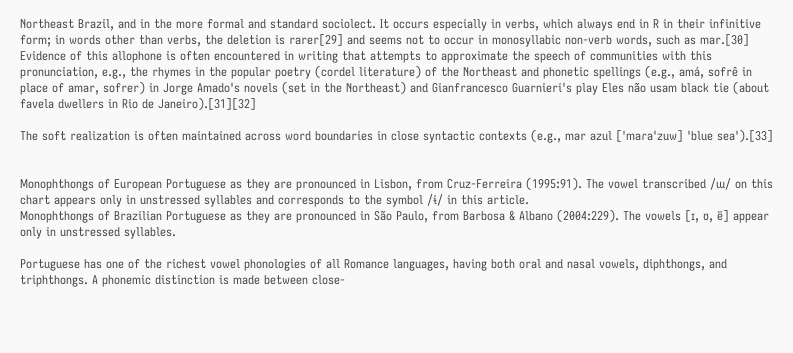Northeast Brazil, and in the more formal and standard sociolect. It occurs especially in verbs, which always end in R in their infinitive form; in words other than verbs, the deletion is rarer[29] and seems not to occur in monosyllabic non-verb words, such as mar.[30] Evidence of this allophone is often encountered in writing that attempts to approximate the speech of communities with this pronunciation, e.g., the rhymes in the popular poetry (cordel literature) of the Northeast and phonetic spellings (e.g., amá, sofrê in place of amar, sofrer) in Jorge Amado's novels (set in the Northeast) and Gianfrancesco Guarnieri's play Eles não usam black tie (about favela dwellers in Rio de Janeiro).[31][32]

The soft realization is often maintained across word boundaries in close syntactic contexts (e.g., mar azul [ˈmaɾaˈzuw] 'blue sea').[33]


Monophthongs of European Portuguese as they are pronounced in Lisbon, from Cruz-Ferreira (1995:91). The vowel transcribed /ɯ/ on this chart appears only in unstressed syllables and corresponds to the symbol /ɨ/ in this article.
Monophthongs of Brazilian Portuguese as they are pronounced in São Paulo, from Barbosa & Albano (2004:229). The vowels [ɪ, ʊ, ë] appear only in unstressed syllables.

Portuguese has one of the richest vowel phonologies of all Romance languages, having both oral and nasal vowels, diphthongs, and triphthongs. A phonemic distinction is made between close-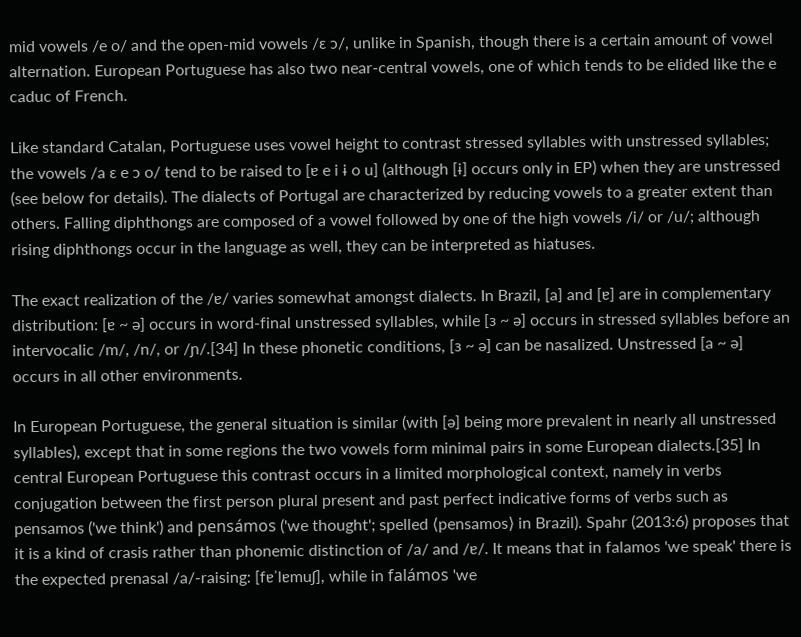mid vowels /e o/ and the open-mid vowels /ɛ ɔ/, unlike in Spanish, though there is a certain amount of vowel alternation. European Portuguese has also two near-central vowels, one of which tends to be elided like the e caduc of French.

Like standard Catalan, Portuguese uses vowel height to contrast stressed syllables with unstressed syllables; the vowels /a ɛ e ɔ o/ tend to be raised to [ɐ e i ɨ o u] (although [ɨ] occurs only in EP) when they are unstressed (see below for details). The dialects of Portugal are characterized by reducing vowels to a greater extent than others. Falling diphthongs are composed of a vowel followed by one of the high vowels /i/ or /u/; although rising diphthongs occur in the language as well, they can be interpreted as hiatuses.

The exact realization of the /ɐ/ varies somewhat amongst dialects. In Brazil, [a] and [ɐ] are in complementary distribution: [ɐ ~ ə] occurs in word-final unstressed syllables, while [ɜ ~ ə] occurs in stressed syllables before an intervocalic /m/, /n/, or /ɲ/.[34] In these phonetic conditions, [ɜ ~ ə] can be nasalized. Unstressed [a ~ ə] occurs in all other environments.

In European Portuguese, the general situation is similar (with [ə] being more prevalent in nearly all unstressed syllables), except that in some regions the two vowels form minimal pairs in some European dialects.[35] In central European Portuguese this contrast occurs in a limited morphological context, namely in verbs conjugation between the first person plural present and past perfect indicative forms of verbs such as pensamos ('we think') and pensámos ('we thought'; spelled ⟨pensamos⟩ in Brazil). Spahr (2013:6) proposes that it is a kind of crasis rather than phonemic distinction of /a/ and /ɐ/. It means that in falamos 'we speak' there is the expected prenasal /a/-raising: [fɐˈlɐmuʃ], while in falámos 'we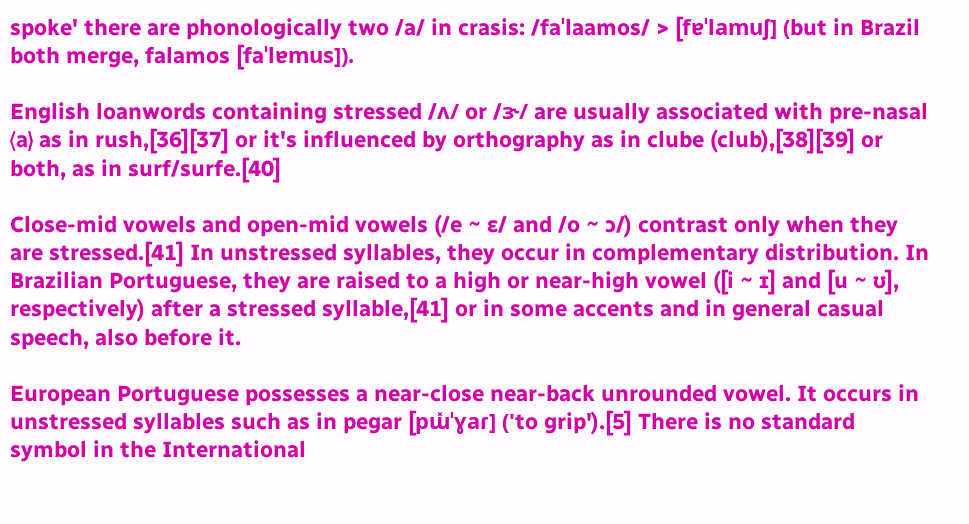spoke' there are phonologically two /a/ in crasis: /faˈlaamos/ > [fɐˈlamuʃ] (but in Brazil both merge, falamos [faˈlɐmus]).

English loanwords containing stressed /ʌ/ or /ɝ/ are usually associated with pre-nasal ⟨a⟩ as in rush,[36][37] or it's influenced by orthography as in clube (club),[38][39] or both, as in surf/surfe.[40]

Close-mid vowels and open-mid vowels (/e ~ ɛ/ and /o ~ ɔ/) contrast only when they are stressed.[41] In unstressed syllables, they occur in complementary distribution. In Brazilian Portuguese, they are raised to a high or near-high vowel ([i ~ ɪ] and [u ~ ʊ], respectively) after a stressed syllable,[41] or in some accents and in general casual speech, also before it.

European Portuguese possesses a near-close near-back unrounded vowel. It occurs in unstressed syllables such as in pegar [pɯ̽ˈɣaɾ] ('to grip').[5] There is no standard symbol in the International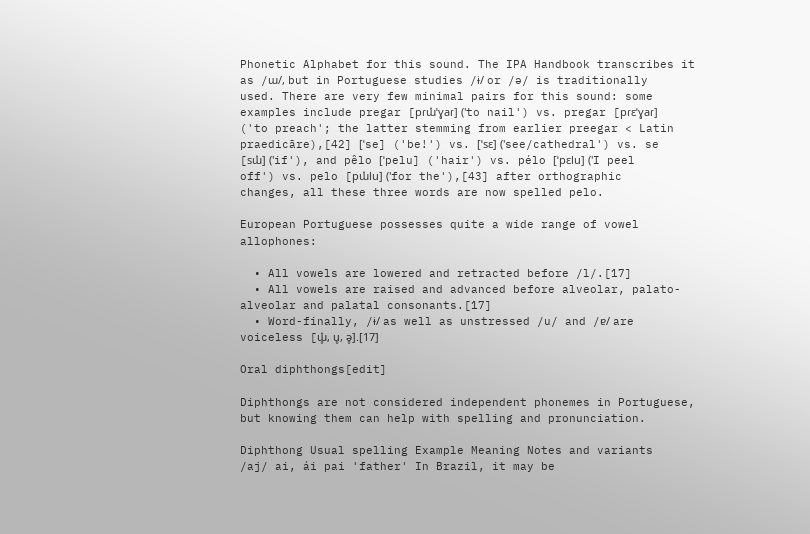Phonetic Alphabet for this sound. The IPA Handbook transcribes it as /ɯ/, but in Portuguese studies /ɨ/ or /ə/ is traditionally used. There are very few minimal pairs for this sound: some examples include pregar [pɾɯ̽ˈɣaɾ] ('to nail') vs. pregar [pɾɛˈɣaɾ] ('to preach'; the latter stemming from earlier preegar < Latin praedicāre),[42] [ˈse] ('be!') vs. [ˈsɛ] ('see/cathedral') vs. se [sɯ̽] ('if'), and pêlo [ˈpelu] ('hair') vs. pélo [ˈpɛlu] ('I peel off') vs. pelo [pɯ̽lu] ('for the'),[43] after orthographic changes, all these three words are now spelled pelo.

European Portuguese possesses quite a wide range of vowel allophones:

  • All vowels are lowered and retracted before /l/.[17]
  • All vowels are raised and advanced before alveolar, palato-alveolar and palatal consonants.[17]
  • Word-finally, /ɨ/ as well as unstressed /u/ and /ɐ/ are voiceless [ɯ̥̽, u̥, ə̥].[17]

Oral diphthongs[edit]

Diphthongs are not considered independent phonemes in Portuguese, but knowing them can help with spelling and pronunciation.

Diphthong Usual spelling Example Meaning Notes and variants
/aj/ ai, ái pai 'father' In Brazil, it may be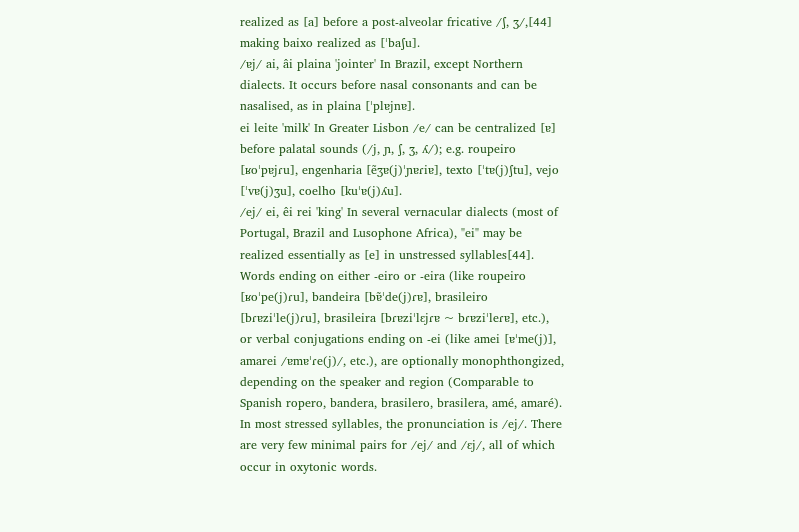realized as [a] before a post-alveolar fricative /ʃ, ʒ/,[44] making baixo realized as [ˈbaʃu].
/ɐj/ ai, âi plaina 'jointer' In Brazil, except Northern dialects. It occurs before nasal consonants and can be nasalised, as in plaina [ˈplɐjnɐ].
ei leite 'milk' In Greater Lisbon /e/ can be centralized [ɐ] before palatal sounds (/j, ɲ, ʃ, ʒ, ʎ/); e.g. roupeiro [ʁoˈpɐjɾu], engenharia [ẽʒɐ(j)ˈɲɐɾiɐ], texto [ˈtɐ(j)ʃtu], vejo [ˈvɐ(j)ʒu], coelho [kuˈɐ(j)ʎu].
/ej/ ei, êi rei 'king' In several vernacular dialects (most of Portugal, Brazil and Lusophone Africa), "ei" may be realized essentially as [e] in unstressed syllables[44]. Words ending on either -eiro or -eira (like roupeiro [ʁoˈpe(j)ɾu], bandeira [bɐ̃ˈde(j)ɾɐ], brasileiro [bɾɐziˈle(j)ɾu], brasileira [bɾɐziˈlɛjɾɐ ~ bɾɐziˈleɾɐ], etc.), or verbal conjugations ending on -ei (like amei [ɐˈme(j)], amarei /ɐmɐˈɾe(j)/, etc.), are optionally monophthongized, depending on the speaker and region (Comparable to Spanish ropero, bandera, brasilero, brasilera, amé, amaré). In most stressed syllables, the pronunciation is /ej/. There are very few minimal pairs for /ej/ and /ɛj/, all of which occur in oxytonic words.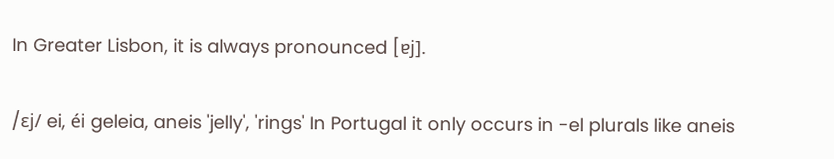In Greater Lisbon, it is always pronounced [ɐj].

/ɛj/ ei, éi geleia, aneis 'jelly', 'rings' In Portugal it only occurs in -el plurals like aneis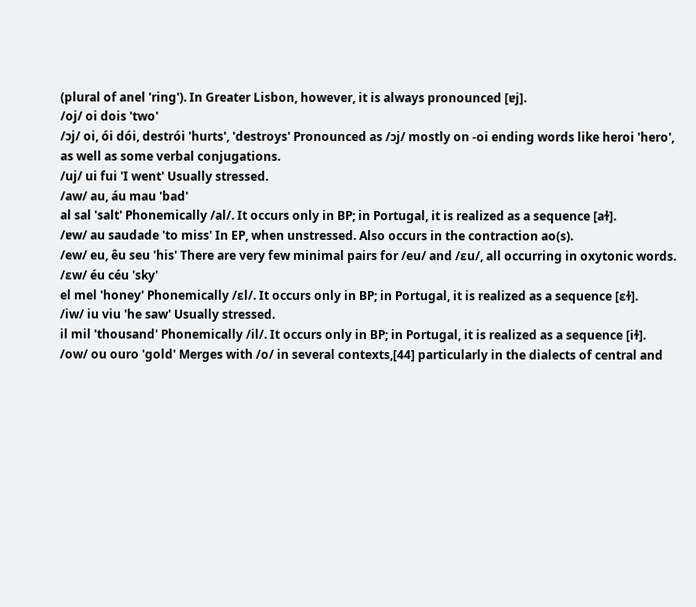(plural of anel 'ring'). In Greater Lisbon, however, it is always pronounced [ɐj].
/oj/ oi dois 'two'
/ɔj/ oi, ói dói, destrói 'hurts', 'destroys' Pronounced as /ɔj/ mostly on -oi ending words like heroi 'hero', as well as some verbal conjugations.
/uj/ ui fui 'I went' Usually stressed.
/aw/ au, áu mau 'bad'
al sal 'salt' Phonemically /al/. It occurs only in BP; in Portugal, it is realized as a sequence [aɫ].
/ɐw/ au saudade 'to miss' In EP, when unstressed. Also occurs in the contraction ao(s).
/ew/ eu, êu seu 'his' There are very few minimal pairs for /eu/ and /ɛu/, all occurring in oxytonic words.
/ɛw/ éu céu 'sky'
el mel 'honey' Phonemically /ɛl/. It occurs only in BP; in Portugal, it is realized as a sequence [ɛɫ].
/iw/ iu viu 'he saw' Usually stressed.
il mil 'thousand' Phonemically /il/. It occurs only in BP; in Portugal, it is realized as a sequence [iɫ].
/ow/ ou ouro 'gold' Merges with /o/ in several contexts,[44] particularly in the dialects of central and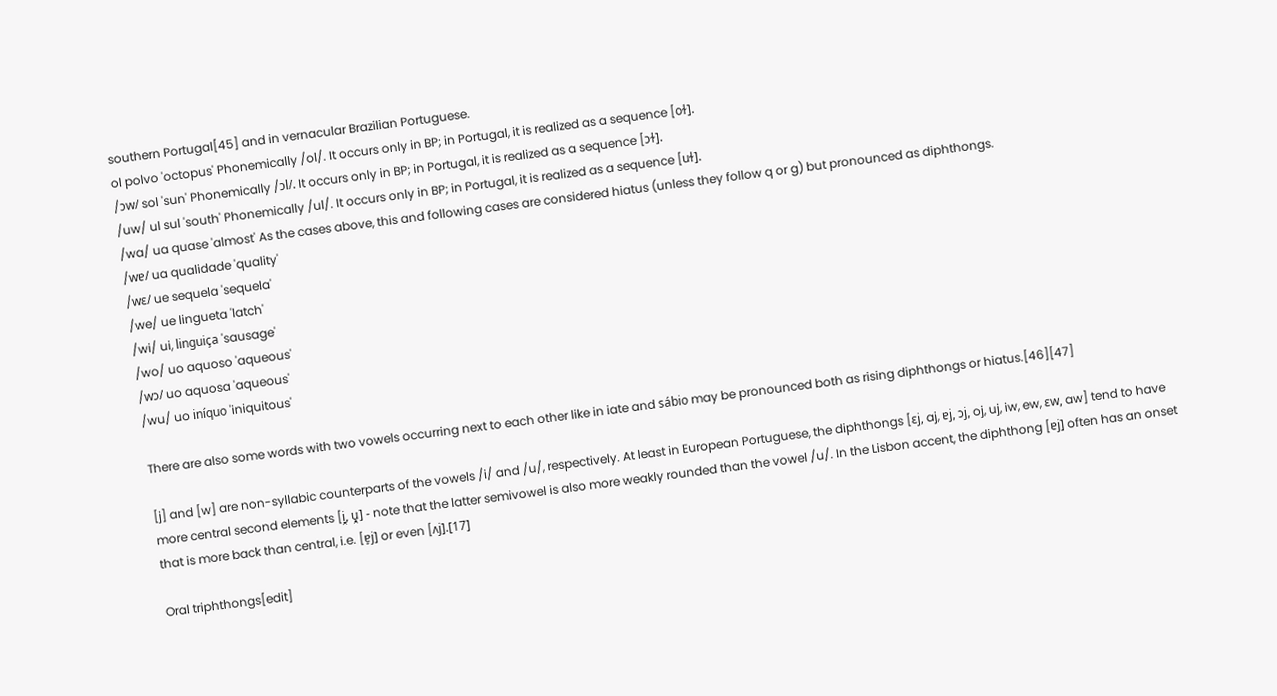southern Portugal[45] and in vernacular Brazilian Portuguese.
ol polvo 'octopus' Phonemically /ol/. It occurs only in BP; in Portugal, it is realized as a sequence [oɫ].
/ɔw/ sol 'sun' Phonemically /ɔl/. It occurs only in BP; in Portugal, it is realized as a sequence [ɔɫ].
/uw/ ul sul 'south' Phonemically /ul/. It occurs only in BP; in Portugal, it is realized as a sequence [uɫ].
/wa/ ua quase 'almost' As the cases above, this and following cases are considered hiatus (unless they follow q or g) but pronounced as diphthongs.
/wɐ/ ua qualidade 'quality'
/wɛ/ ue sequela 'sequela'
/we/ ue lingueta 'latch'
/wi/ ui, linguiça 'sausage'
/wo/ uo aquoso 'aqueous'
/wɔ/ uo aquosa 'aqueous'
/wu/ uo iníquo 'iniquitous'

There are also some words with two vowels occurring next to each other like in iate and sábio may be pronounced both as rising diphthongs or hiatus.[46][47]

[j] and [w] are non-syllabic counterparts of the vowels /i/ and /u/, respectively. At least in European Portuguese, the diphthongs [ɛj, aj, ɐj, ɔj, oj, uj, iw, ew, ɛw, aw] tend to have more central second elements [i̠̯, u̟̯] - note that the latter semivowel is also more weakly rounded than the vowel /u/. In the Lisbon accent, the diphthong [ɐj] often has an onset that is more back than central, i.e. [ɐ̠j] or even [ʌj].[17]

Oral triphthongs[edit]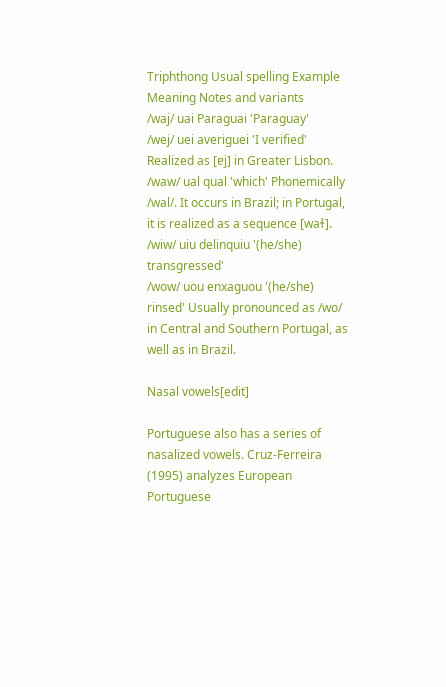Triphthong Usual spelling Example Meaning Notes and variants
/waj/ uai Paraguai 'Paraguay'
/wej/ uei averiguei 'I verified' Realized as [ɐj] in Greater Lisbon.
/waw/ ual qual 'which' Phonemically /wal/. It occurs in Brazil; in Portugal, it is realized as a sequence [waɫ].
/wiw/ uiu delinquiu '(he/she) transgressed'
/wow/ uou enxaguou '(he/she) rinsed' Usually pronounced as /wo/ in Central and Southern Portugal, as well as in Brazil.

Nasal vowels[edit]

Portuguese also has a series of nasalized vowels. Cruz-Ferreira (1995) analyzes European Portuguese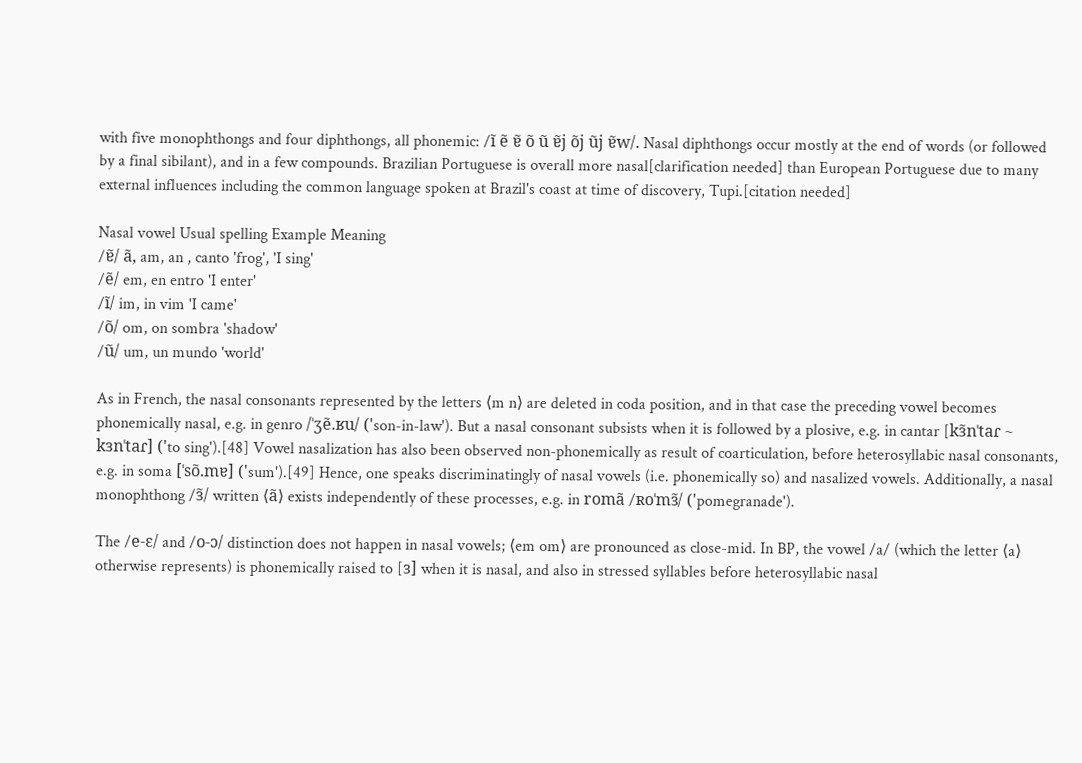with five monophthongs and four diphthongs, all phonemic: /ĩ ẽ ɐ̃ õ ũ ɐ̃j õj ũj ɐ̃w/. Nasal diphthongs occur mostly at the end of words (or followed by a final sibilant), and in a few compounds. Brazilian Portuguese is overall more nasal[clarification needed] than European Portuguese due to many external influences including the common language spoken at Brazil's coast at time of discovery, Tupi.[citation needed]

Nasal vowel Usual spelling Example Meaning
/ɐ̃/ ã, am, an , canto 'frog', 'I sing'
/ẽ/ em, en entro 'I enter'
/ĩ/ im, in vim 'I came'
/õ/ om, on sombra 'shadow'
/ũ/ um, un mundo 'world'

As in French, the nasal consonants represented by the letters ⟨m n⟩ are deleted in coda position, and in that case the preceding vowel becomes phonemically nasal, e.g. in genro /ˈʒẽ.ʁu/ ('son-in-law'). But a nasal consonant subsists when it is followed by a plosive, e.g. in cantar [kɜ̃nˈtaɾ ~ kɜnˈtaɾ] ('to sing').[48] Vowel nasalization has also been observed non-phonemically as result of coarticulation, before heterosyllabic nasal consonants, e.g. in soma [ˈsõ.mɐ] ('sum').[49] Hence, one speaks discriminatingly of nasal vowels (i.e. phonemically so) and nasalized vowels. Additionally, a nasal monophthong /ɜ̃/ written ⟨ã⟩ exists independently of these processes, e.g. in romã /ʀoˈmɜ̃/ ('pomegranade').

The /e-ɛ/ and /o-ɔ/ distinction does not happen in nasal vowels; ⟨em om⟩ are pronounced as close-mid. In BP, the vowel /a/ (which the letter ⟨a⟩ otherwise represents) is phonemically raised to [ɜ] when it is nasal, and also in stressed syllables before heterosyllabic nasal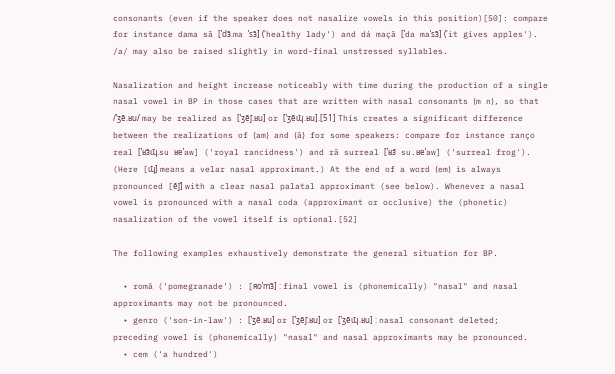consonants (even if the speaker does not nasalize vowels in this position)[50]: compare for instance dama sã [ˈdɜ̃.ma ˈsɜ̃] ('healthy lady') and dá maçã [ˈda maˈsɜ̃] ('it gives apples'). /a/ may also be raised slightly in word-final unstressed syllables.

Nasalization and height increase noticeably with time during the production of a single nasal vowel in BP in those cases that are written with nasal consonants ⟨m n⟩, so that /ˈʒẽ.ʁu/ may be realized as [ˈʒẽj̃.ʁu] or [ˈʒẽɰ̃.ʁu].[51] This creates a significant difference between the realizations of ⟨am⟩ and ⟨ã⟩ for some speakers: compare for instance ranço real [ˈʁɜ̃ɰ̃.su ʁeˈaw] ('royal rancidness') and rã surreal [ˈʁɜ̃ su.ʁeˈaw] ('surreal frog'). (Here [ɰ̃] means a velar nasal approximant.) At the end of a word ⟨em⟩ is always pronounced [ẽj̃] with a clear nasal palatal approximant (see below). Whenever a nasal vowel is pronounced with a nasal coda (approximant or occlusive) the (phonetic) nasalization of the vowel itself is optional.[52]

The following examples exhaustively demonstrate the general situation for BP.

  • romã ('pomegranade') : [ʀoˈmɜ̃] : final vowel is (phonemically) "nasal" and nasal approximants may not be pronounced.
  • genro ('son-in-law') : [ˈʒẽ.ʁu] or [ˈʒẽj̃.ʁu] or [ˈʒẽɰ̃.ʁu] : nasal consonant deleted; preceding vowel is (phonemically) "nasal" and nasal approximants may be pronounced.
  • cem ('a hundred')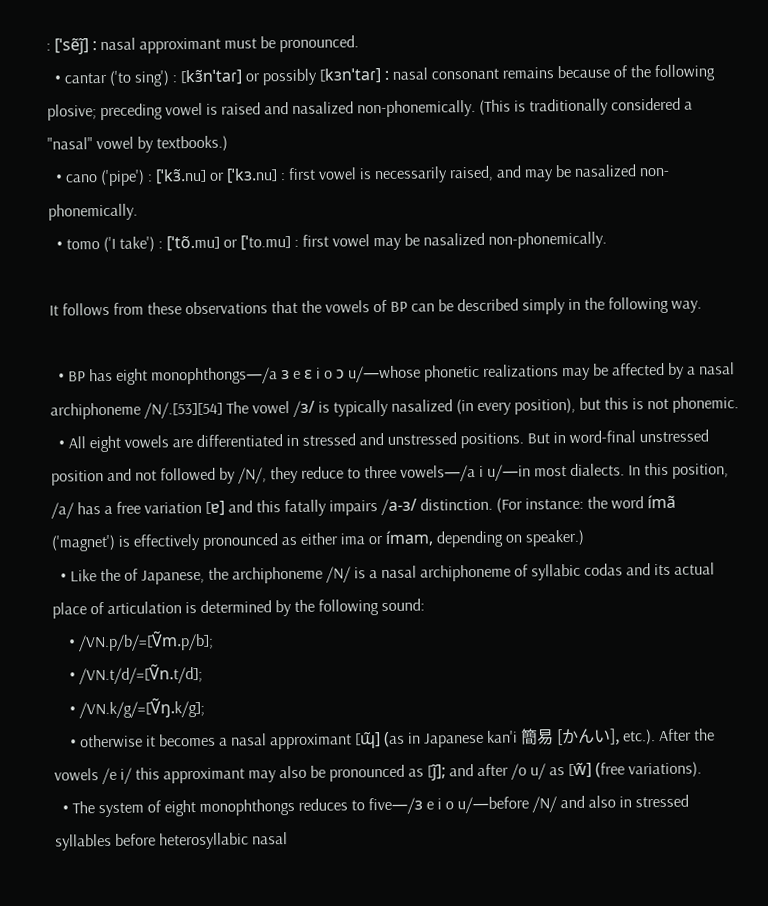: [ˈsẽj̃] : nasal approximant must be pronounced.
  • cantar ('to sing') : [kɜ̃nˈtaɾ] or possibly [kɜnˈtaɾ] : nasal consonant remains because of the following plosive; preceding vowel is raised and nasalized non-phonemically. (This is traditionally considered a "nasal" vowel by textbooks.)
  • cano ('pipe') : [ˈkɜ̃.nu] or [ˈkɜ.nu] : first vowel is necessarily raised, and may be nasalized non-phonemically.
  • tomo ('I take') : [ˈtõ.mu] or [ˈto.mu] : first vowel may be nasalized non-phonemically.

It follows from these observations that the vowels of BP can be described simply in the following way.

  • BP has eight monophthongs—/a ɜ e ɛ i o ɔ u/—whose phonetic realizations may be affected by a nasal archiphoneme /N/.[53][54] The vowel /ɜ/ is typically nasalized (in every position), but this is not phonemic.
  • All eight vowels are differentiated in stressed and unstressed positions. But in word-final unstressed position and not followed by /N/, they reduce to three vowels—/a i u/—in most dialects. In this position, /a/ has a free variation [ɐ] and this fatally impairs /a-ɜ/ distinction. (For instance: the word ímã ('magnet') is effectively pronounced as either ima or ímam, depending on speaker.)
  • Like the of Japanese, the archiphoneme /N/ is a nasal archiphoneme of syllabic codas and its actual place of articulation is determined by the following sound:
    • /VN.p/b/=[Ṽm.p/b];
    • /VN.t/d/=[Ṽn.t/d];
    • /VN.k/g/=[Ṽŋ.k/g];
    • otherwise it becomes a nasal approximant [ɰ̃] (as in Japanese kan'i 簡易 [かんい], etc.). After the vowels /e i/ this approximant may also be pronounced as [j̃]; and after /o u/ as [w̃] (free variations).
  • The system of eight monophthongs reduces to five—/ɜ e i o u/—before /N/ and also in stressed syllables before heterosyllabic nasal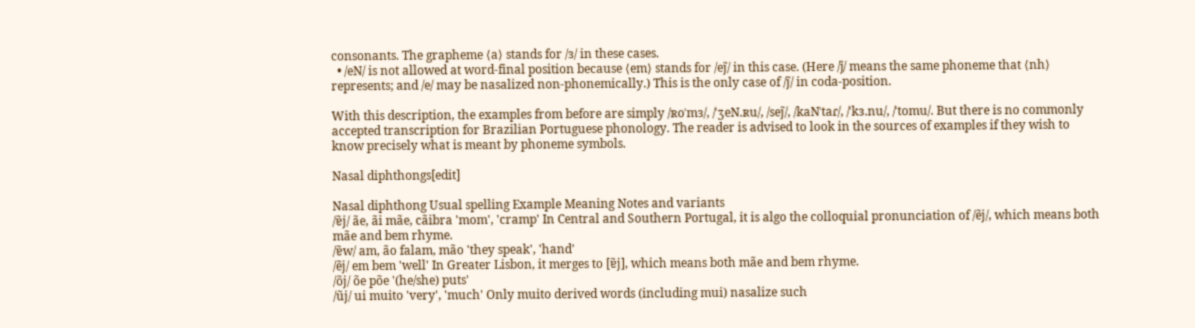consonants. The grapheme ⟨a⟩ stands for /ɜ/ in these cases.
  • /eN/ is not allowed at word-final position because ⟨em⟩ stands for /ej̃/ in this case. (Here /j̃/ means the same phoneme that ⟨nh⟩ represents; and /e/ may be nasalized non-phonemically.) This is the only case of /j̃/ in coda-position.

With this description, the examples from before are simply /ʀoˈmɜ/, /ˈʒeN.ʀu/, /sej̃/, /kaNˈtaɾ/, /ˈkɜ.nu/, /ˈtomu/. But there is no commonly accepted transcription for Brazilian Portuguese phonology. The reader is advised to look in the sources of examples if they wish to know precisely what is meant by phoneme symbols.

Nasal diphthongs[edit]

Nasal diphthong Usual spelling Example Meaning Notes and variants
/ɐ̃j/ ãe, ãi mãe, cãibra 'mom', 'cramp' In Central and Southern Portugal, it is algo the colloquial pronunciation of /ẽj/, which means both mãe and bem rhyme.
/ɐ̃w/ am, ão falam, mão 'they speak', 'hand'
/ẽj/ em bem 'well' In Greater Lisbon, it merges to [ɐ̃j], which means both mãe and bem rhyme.
/õj/ õe põe '(he/she) puts'
/ũj/ ui muito 'very', 'much' Only muito derived words (including mui) nasalize such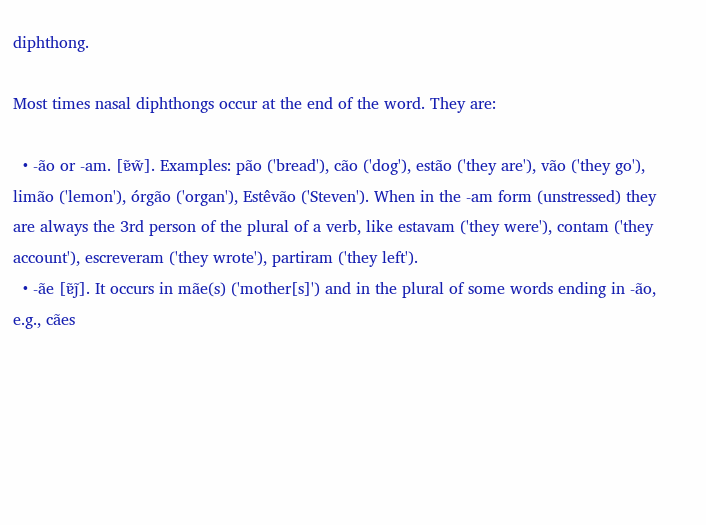diphthong.

Most times nasal diphthongs occur at the end of the word. They are:

  • -ão or -am. [ɐ̃w̃]. Examples: pão ('bread'), cão ('dog'), estão ('they are'), vão ('they go'), limão ('lemon'), órgão ('organ'), Estêvão ('Steven'). When in the -am form (unstressed) they are always the 3rd person of the plural of a verb, like estavam ('they were'), contam ('they account'), escreveram ('they wrote'), partiram ('they left').
  • -ãe [ɐ̃j̃]. It occurs in mãe(s) ('mother[s]') and in the plural of some words ending in -ão, e.g., cães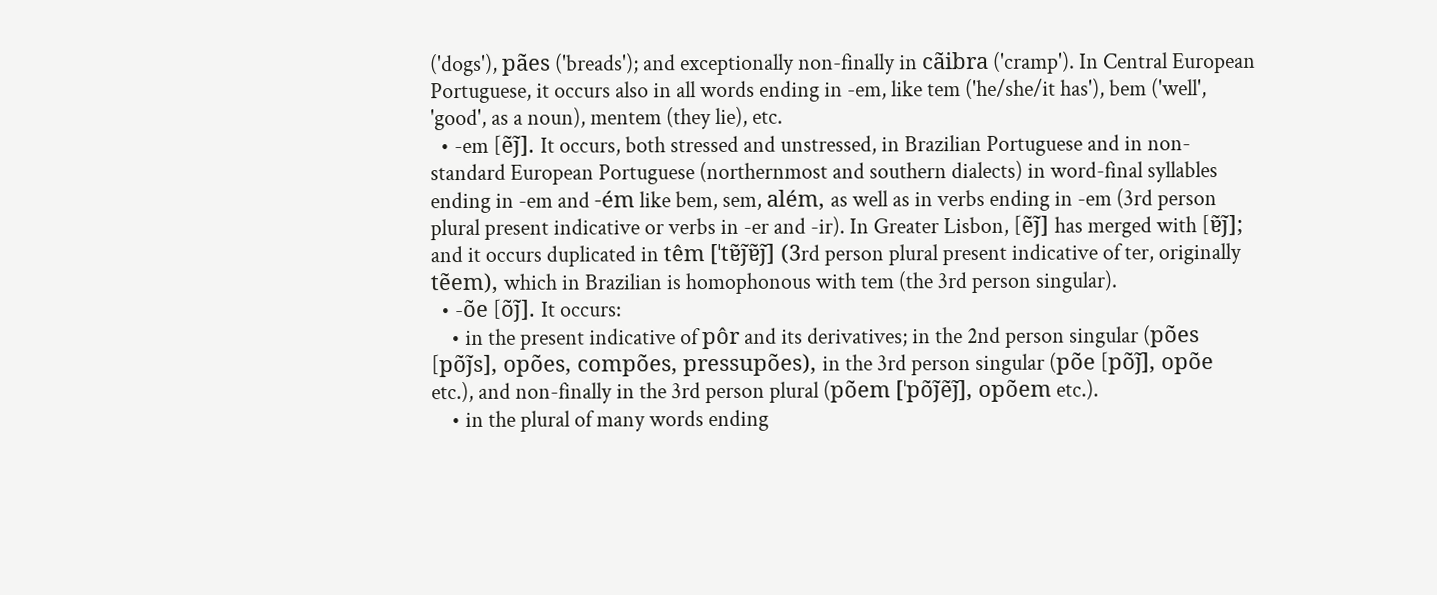('dogs'), pães ('breads'); and exceptionally non-finally in cãibra ('cramp'). In Central European Portuguese, it occurs also in all words ending in -em, like tem ('he/she/it has'), bem ('well', 'good', as a noun), mentem (they lie), etc.
  • -em [ẽj̃]. It occurs, both stressed and unstressed, in Brazilian Portuguese and in non-standard European Portuguese (northernmost and southern dialects) in word-final syllables ending in -em and -ém like bem, sem, além, as well as in verbs ending in -em (3rd person plural present indicative or verbs in -er and -ir). In Greater Lisbon, [ẽj̃] has merged with [ɐ̃j̃]; and it occurs duplicated in têm [ˈtɐ̃j̃ɐ̃j̃] (3rd person plural present indicative of ter, originally tẽem), which in Brazilian is homophonous with tem (the 3rd person singular).
  • -õe [õj̃]. It occurs:
    • in the present indicative of pôr and its derivatives; in the 2nd person singular (pões [põj̃s], opões, compões, pressupões), in the 3rd person singular (põe [põj̃], opõe etc.), and non-finally in the 3rd person plural (põem [ˈpõj̃ẽj̃], opõem etc.).
    • in the plural of many words ending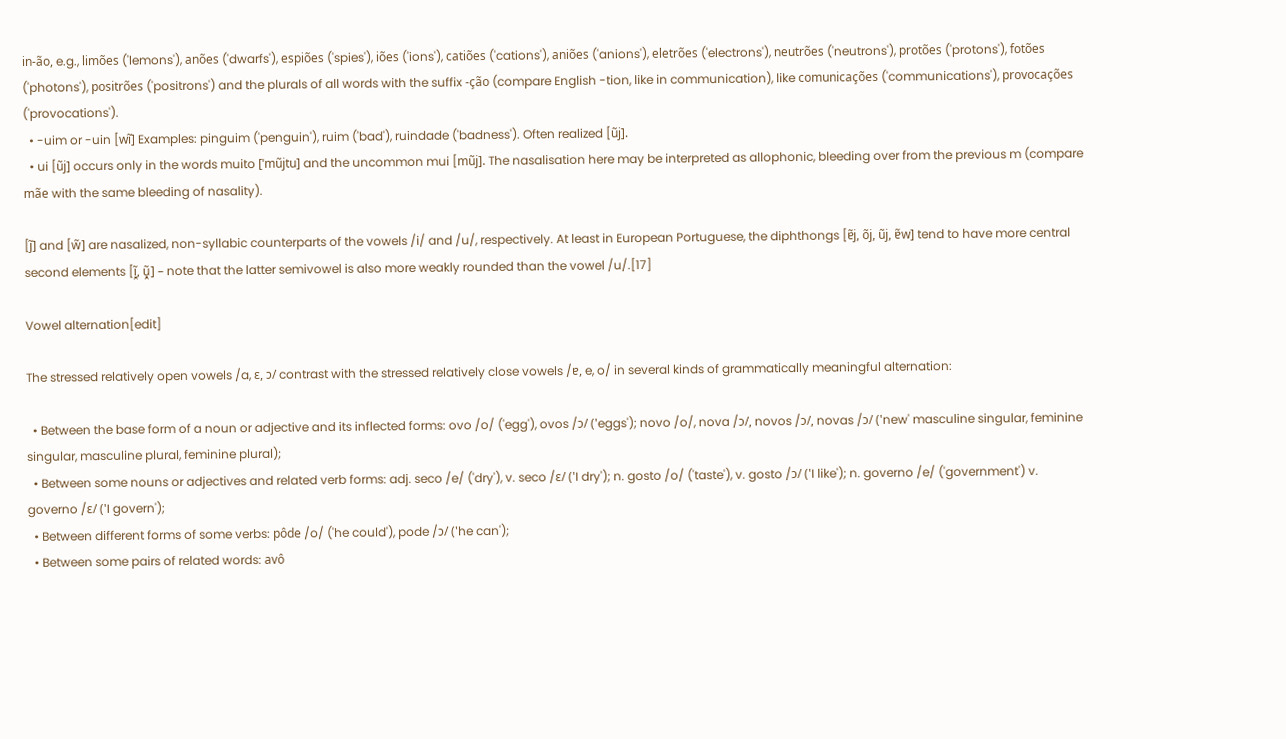in-ão, e.g., limões ('lemons'), anões ('dwarfs'), espiões ('spies'), iões ('ions'), catiões ('cations'), aniões ('anions'), eletrões ('electrons'), neutrões ('neutrons'), protões ('protons'), fotões ('photons'), positrões ('positrons') and the plurals of all words with the suffix -ção (compare English -tion, like in communication), like comunicações ('communications'), provocações ('provocations').
  • -uim or -uin [wĩ] Examples: pinguim ('penguin'), ruim ('bad'), ruindade ('badness'). Often realized [ũj].
  • ui [ũj] occurs only in the words muito [ˈmũjtu] and the uncommon mui [mũj]. The nasalisation here may be interpreted as allophonic, bleeding over from the previous m (compare mãe with the same bleeding of nasality).

[j̃] and [w̃] are nasalized, non-syllabic counterparts of the vowels /i/ and /u/, respectively. At least in European Portuguese, the diphthongs [ɐ̃j, õj, ũj, ɐ̃w] tend to have more central second elements [ĩ̠̯, ũ̟̯] – note that the latter semivowel is also more weakly rounded than the vowel /u/.[17]

Vowel alternation[edit]

The stressed relatively open vowels /a, ɛ, ɔ/ contrast with the stressed relatively close vowels /ɐ, e, o/ in several kinds of grammatically meaningful alternation:

  • Between the base form of a noun or adjective and its inflected forms: ovo /o/ ('egg'), ovos /ɔ/ ('eggs'); novo /o/, nova /ɔ/, novos /ɔ/, novas /ɔ/ ('new' masculine singular, feminine singular, masculine plural, feminine plural);
  • Between some nouns or adjectives and related verb forms: adj. seco /e/ ('dry'), v. seco /ɛ/ ('I dry'); n. gosto /o/ ('taste'), v. gosto /ɔ/ ('I like'); n. governo /e/ ('government') v. governo /ɛ/ ('I govern');
  • Between different forms of some verbs: pôde /o/ ('he could'), pode /ɔ/ ('he can');
  • Between some pairs of related words: avô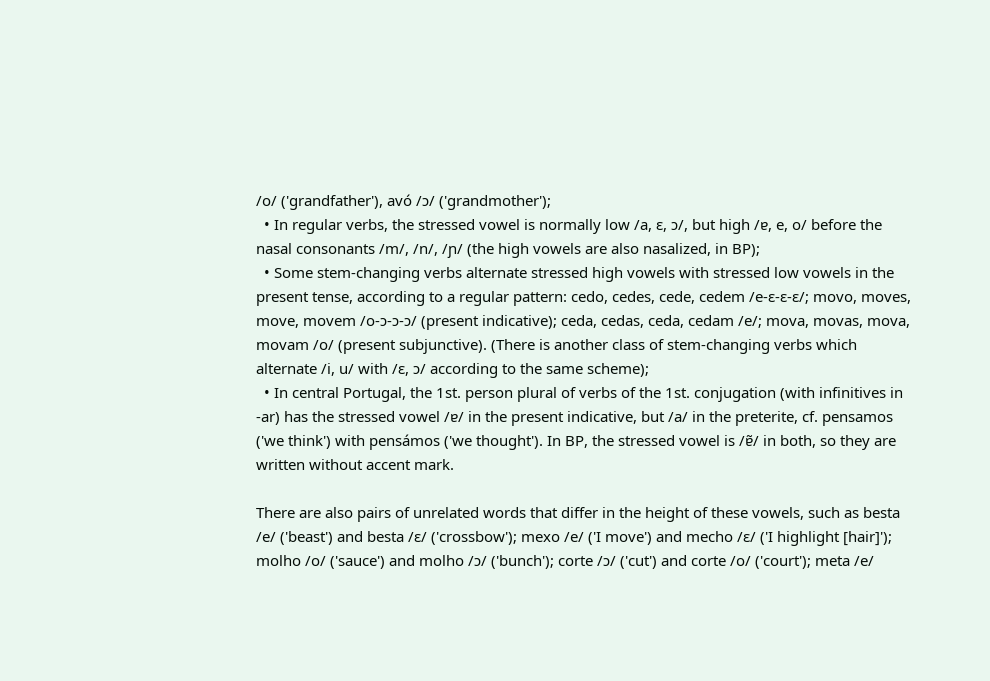/o/ ('grandfather'), avó /ɔ/ ('grandmother');
  • In regular verbs, the stressed vowel is normally low /a, ɛ, ɔ/, but high /ɐ, e, o/ before the nasal consonants /m/, /n/, /ɲ/ (the high vowels are also nasalized, in BP);
  • Some stem-changing verbs alternate stressed high vowels with stressed low vowels in the present tense, according to a regular pattern: cedo, cedes, cede, cedem /e-ɛ-ɛ-ɛ/; movo, moves, move, movem /o-ɔ-ɔ-ɔ/ (present indicative); ceda, cedas, ceda, cedam /e/; mova, movas, mova, movam /o/ (present subjunctive). (There is another class of stem-changing verbs which alternate /i, u/ with /ɛ, ɔ/ according to the same scheme);
  • In central Portugal, the 1st. person plural of verbs of the 1st. conjugation (with infinitives in -ar) has the stressed vowel /ɐ/ in the present indicative, but /a/ in the preterite, cf. pensamos ('we think') with pensámos ('we thought'). In BP, the stressed vowel is /ɐ̃/ in both, so they are written without accent mark.

There are also pairs of unrelated words that differ in the height of these vowels, such as besta /e/ ('beast') and besta /ɛ/ ('crossbow'); mexo /e/ ('I move') and mecho /ɛ/ ('I highlight [hair]'); molho /o/ ('sauce') and molho /ɔ/ ('bunch'); corte /ɔ/ ('cut') and corte /o/ ('court'); meta /e/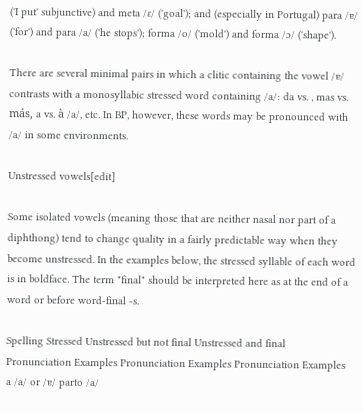('I put' subjunctive) and meta /ɛ/ ('goal'); and (especially in Portugal) para /ɐ/ ('for') and para /a/ ('he stops'); forma /o/ ('mold') and forma /ɔ/ ('shape').

There are several minimal pairs in which a clitic containing the vowel /ɐ/ contrasts with a monosyllabic stressed word containing /a/: da vs. , mas vs. más, a vs. à /a/, etc. In BP, however, these words may be pronounced with /a/ in some environments.

Unstressed vowels[edit]

Some isolated vowels (meaning those that are neither nasal nor part of a diphthong) tend to change quality in a fairly predictable way when they become unstressed. In the examples below, the stressed syllable of each word is in boldface. The term "final" should be interpreted here as at the end of a word or before word-final -s.

Spelling Stressed Unstressed but not final Unstressed and final
Pronunciation Examples Pronunciation Examples Pronunciation Examples
a /a/ or /ɐ/ parto /a/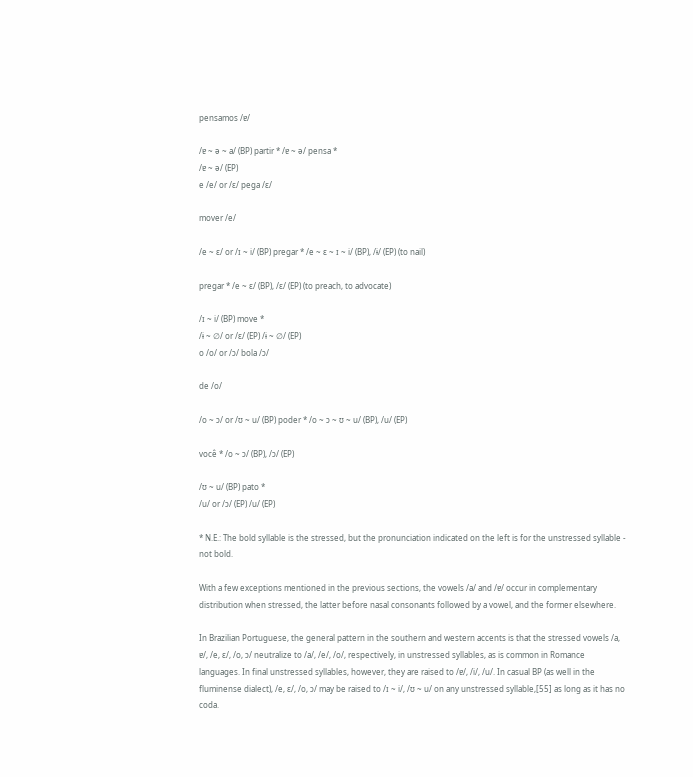pensamos /ɐ/

/ɐ ~ ə ~ a/ (BP) partir * /ɐ ~ ə/ pensa *
/ɐ ~ ə/ (EP)
e /e/ or /ɛ/ pega /ɛ/

mover /e/

/e ~ ɛ/ or /ɪ ~ i/ (BP) pregar * /e ~ ɛ ~ ɪ ~ i/ (BP), /ɨ/ (EP) (to nail)

pregar * /e ~ ɛ/ (BP), /ɛ/ (EP) (to preach, to advocate)

/ɪ ~ i/ (BP) move *
/ɨ ~ ∅/ or /ɛ/ (EP) /ɨ ~ ∅/ (EP)
o /o/ or /ɔ/ bola /ɔ/

de /o/

/o ~ ɔ/ or /ʊ ~ u/ (BP) poder * /o ~ ɔ ~ ʊ ~ u/ (BP), /u/ (EP)

você * /o ~ ɔ/ (BP), /ɔ/ (EP)

/ʊ ~ u/ (BP) pato *
/u/ or /ɔ/ (EP) /u/ (EP)

* N.E.: The bold syllable is the stressed, but the pronunciation indicated on the left is for the unstressed syllable - not bold.

With a few exceptions mentioned in the previous sections, the vowels /a/ and /ɐ/ occur in complementary distribution when stressed, the latter before nasal consonants followed by a vowel, and the former elsewhere.

In Brazilian Portuguese, the general pattern in the southern and western accents is that the stressed vowels /a, ɐ/, /e, ɛ/, /o, ɔ/ neutralize to /a/, /e/, /o/, respectively, in unstressed syllables, as is common in Romance languages. In final unstressed syllables, however, they are raised to /ɐ/, /i/, /u/. In casual BP (as well in the fluminense dialect), /e, ɛ/, /o, ɔ/ may be raised to /ɪ ~ i/, /ʊ ~ u/ on any unstressed syllable,[55] as long as it has no coda.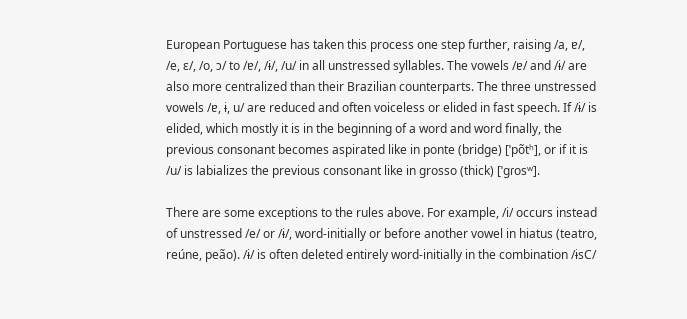European Portuguese has taken this process one step further, raising /a, ɐ/, /e, ɛ/, /o, ɔ/ to /ɐ/, /ɨ/, /u/ in all unstressed syllables. The vowels /ɐ/ and /ɨ/ are also more centralized than their Brazilian counterparts. The three unstressed vowels /ɐ, ɨ, u/ are reduced and often voiceless or elided in fast speech. If /ɨ/ is elided, which mostly it is in the beginning of a word and word finally, the previous consonant becomes aspirated like in ponte (bridge) [ˈpõtʰ], or if it is /u/ is labializes the previous consonant like in grosso (thick) [ˈɡɾosʷ].

There are some exceptions to the rules above. For example, /i/ occurs instead of unstressed /e/ or /ɨ/, word-initially or before another vowel in hiatus (teatro, reúne, peão). /ɨ/ is often deleted entirely word-initially in the combination /ɨsC/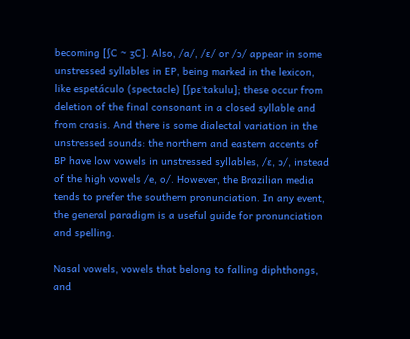becoming [ʃC ~ ʒC]. Also, /a/, /ɛ/ or /ɔ/ appear in some unstressed syllables in EP, being marked in the lexicon, like espetáculo (spectacle) [ʃpɛˈtakulu]; these occur from deletion of the final consonant in a closed syllable and from crasis. And there is some dialectal variation in the unstressed sounds: the northern and eastern accents of BP have low vowels in unstressed syllables, /ɛ, ɔ/, instead of the high vowels /e, o/. However, the Brazilian media tends to prefer the southern pronunciation. In any event, the general paradigm is a useful guide for pronunciation and spelling.

Nasal vowels, vowels that belong to falling diphthongs, and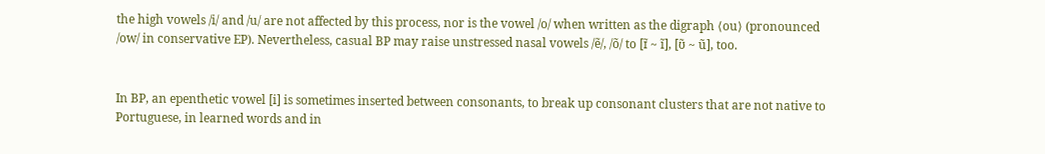the high vowels /i/ and /u/ are not affected by this process, nor is the vowel /o/ when written as the digraph ⟨ou⟩ (pronounced /ow/ in conservative EP). Nevertheless, casual BP may raise unstressed nasal vowels /ẽ/, /õ/ to [ɪ̃ ~ ĩ], [ʊ̃ ~ ũ], too.


In BP, an epenthetic vowel [i] is sometimes inserted between consonants, to break up consonant clusters that are not native to Portuguese, in learned words and in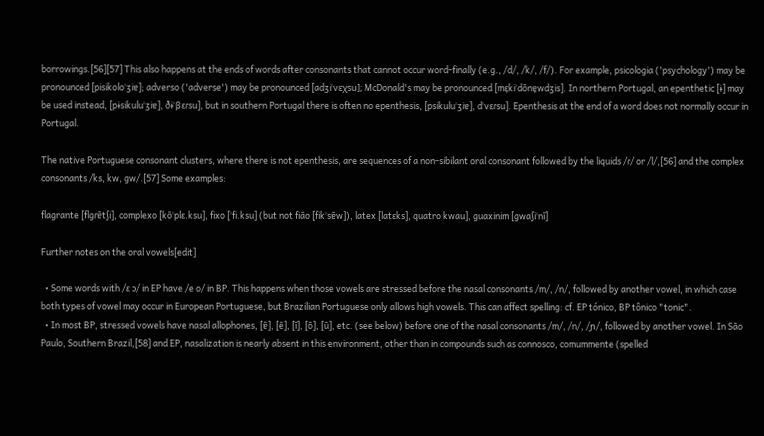borrowings.[56][57] This also happens at the ends of words after consonants that cannot occur word-finally (e.g., /d/, /k/, /f/). For example, psicologia ('psychology') may be pronounced [pisikoloˈʒiɐ]; adverso ('adverse') may be pronounced [adʒiˈvɛχsu]; McDonald's may be pronounced [mɛ̞kiˈdõnɐ̞wdʒis]. In northern Portugal, an epenthetic [ɨ] may be used instead, [pɨsikuluˈʒiɐ], ðɨˈβɛɾsu], but in southern Portugal there is often no epenthesis, [psikuluˈʒiɐ], dˈvɛɾsu]. Epenthesis at the end of a word does not normally occur in Portugal.

The native Portuguese consonant clusters, where there is not epenthesis, are sequences of a non-sibilant oral consonant followed by the liquids /ɾ/ or /l/,[56] and the complex consonants /ks, kw, ɡw/.[57] Some examples:

flagrante [flɡɾɐ̃tʃi], complexo [kõˈplɛ.ksu], fixo [ˈfi.ksu] (but not fião [fikˈsɐ̃w]), latex [latɛks], quatro kwau], guaxinim [ɡwaʃiˈnĩ]

Further notes on the oral vowels[edit]

  • Some words with /ɛ ɔ/ in EP have /e o/ in BP. This happens when those vowels are stressed before the nasal consonants /m/, /n/, followed by another vowel, in which case both types of vowel may occur in European Portuguese, but Brazilian Portuguese only allows high vowels. This can affect spelling: cf. EP tónico, BP tônico "tonic".
  • In most BP, stressed vowels have nasal allophones, [ɐ̃], [ẽ], [ĩ], [õ], [ũ], etc. (see below) before one of the nasal consonants /m/, /n/, /ɲ/, followed by another vowel. In São Paulo, Southern Brazil,[58] and EP, nasalization is nearly absent in this environment, other than in compounds such as connosco, comummente (spelled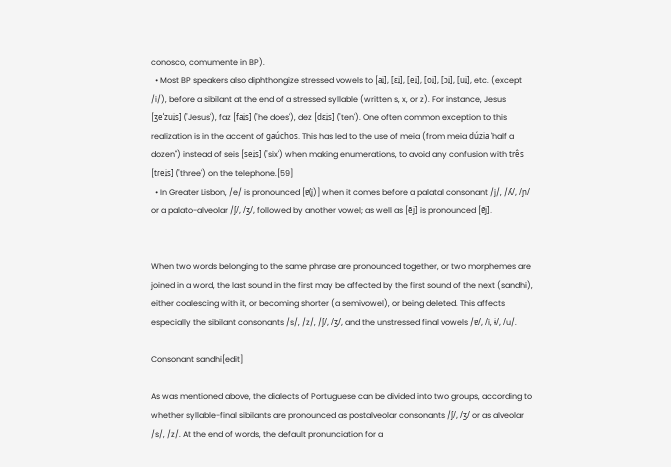conosco, comumente in BP).
  • Most BP speakers also diphthongize stressed vowels to [ai̯], [ɛi̯], [ei̯], [oi̯], [ɔi̯], [ui̯], etc. (except /i/), before a sibilant at the end of a stressed syllable (written s, x, or z). For instance, Jesus [ʒeˈzui̯s] ('Jesus'), faz [fai̯s] ('he does'), dez [dɛi̯s] ('ten'). One often common exception to this realization is in the accent of gaúchos. This has led to the use of meia (from meia dúzia 'half a dozen") instead of seis [sei̯s] ('six') when making enumerations, to avoid any confusion with três [tɾei̯s] ('three') on the telephone.[59]
  • In Greater Lisbon, /e/ is pronounced [ɐ(j)] when it comes before a palatal consonant /j/, /ʎ/, /ɲ/ or a palato-alveolar /ʃ/, /ʒ/, followed by another vowel; as well as [ẽj] is pronounced [ɐ̃j].


When two words belonging to the same phrase are pronounced together, or two morphemes are joined in a word, the last sound in the first may be affected by the first sound of the next (sandhi), either coalescing with it, or becoming shorter (a semivowel), or being deleted. This affects especially the sibilant consonants /s/, /z/, /ʃ/, /ʒ/, and the unstressed final vowels /ɐ/, /i, ɨ/, /u/.

Consonant sandhi[edit]

As was mentioned above, the dialects of Portuguese can be divided into two groups, according to whether syllable-final sibilants are pronounced as postalveolar consonants /ʃ/, /ʒ/ or as alveolar /s/, /z/. At the end of words, the default pronunciation for a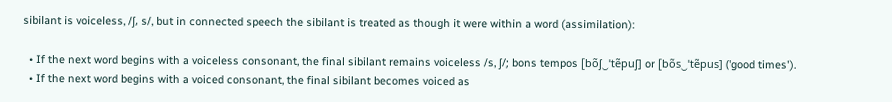sibilant is voiceless, /ʃ, s/, but in connected speech the sibilant is treated as though it were within a word (assimilation):

  • If the next word begins with a voiceless consonant, the final sibilant remains voiceless /s, ʃ/; bons tempos [bõʃ‿ˈtẽpuʃ] or [bõs‿ˈtẽpus] ('good times').
  • If the next word begins with a voiced consonant, the final sibilant becomes voiced as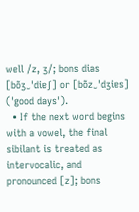well /z, ʒ/; bons dias [bõʒ‿ˈdiɐʃ] or [bõz‿ˈdʒiɐs] ('good days').
  • If the next word begins with a vowel, the final sibilant is treated as intervocalic, and pronounced [z]; bons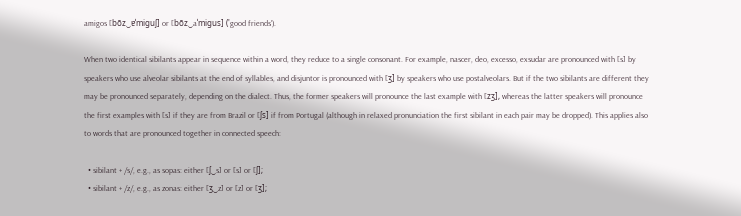amigos [bõz‿ɐˈmiɡuʃ] or [bõz‿aˈmiɡus] ('good friends').

When two identical sibilants appear in sequence within a word, they reduce to a single consonant. For example, nascer, deo, excesso, exsudar are pronounced with [s] by speakers who use alveolar sibilants at the end of syllables, and disjuntor is pronounced with [ʒ] by speakers who use postalveolars. But if the two sibilants are different they may be pronounced separately, depending on the dialect. Thus, the former speakers will pronounce the last example with [zʒ], whereas the latter speakers will pronounce the first examples with [s] if they are from Brazil or [ʃs] if from Portugal (although in relaxed pronunciation the first sibilant in each pair may be dropped). This applies also to words that are pronounced together in connected speech:

  • sibilant + /s/, e.g., as sopas: either [ʃ‿s] or [s] or [ʃ];
  • sibilant + /z/, e.g., as zonas: either [ʒ‿z] or [z] or [ʒ];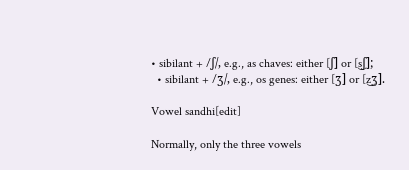• sibilant + /ʃ/, e.g., as chaves: either [ʃ] or [s‿ʃ];
  • sibilant + /ʒ/, e.g., os genes: either [ʒ] or [z‿ʒ].

Vowel sandhi[edit]

Normally, only the three vowels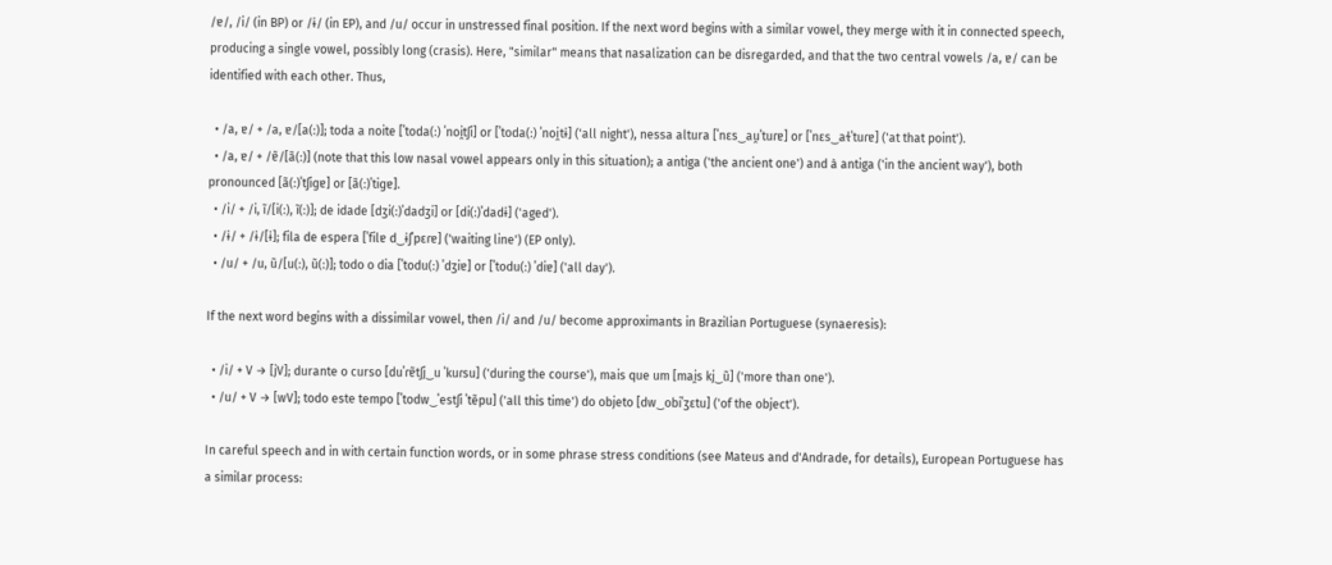/ɐ/, /i/ (in BP) or /ɨ/ (in EP), and /u/ occur in unstressed final position. If the next word begins with a similar vowel, they merge with it in connected speech, producing a single vowel, possibly long (crasis). Here, "similar" means that nasalization can be disregarded, and that the two central vowels /a, ɐ/ can be identified with each other. Thus,

  • /a, ɐ/ + /a, ɐ/[a(ː)]; toda a noite [ˈtoda(ː) ˈnoi̯tʃi] or [ˈtoda(ː) ˈnoi̯tɨ] ('all night'), nessa altura [ˈnɛs‿au̯ˈtuɾɐ] or [ˈnɛs‿aɫˈtuɾɐ] ('at that point').
  • /a, ɐ/ + /ɐ̃/[ã(ː)] (note that this low nasal vowel appears only in this situation); a antiga ('the ancient one') and à antiga ('in the ancient way'), both pronounced [ã(ː)ˈtʃiɡɐ] or [ã(ː)ˈtiɡɐ].
  • /i/ + /i, ĩ/[i(ː), ĩ(ː)]; de idade [dʒi(ː)ˈdadʒi] or [di(ː)ˈdadɨ] ('aged').
  • /ɨ/ + /ɨ/[ɨ]; fila de espera [ˈfilɐ d‿ɨʃˈpɛɾɐ] ('waiting line') (EP only).
  • /u/ + /u, ũ/[u(ː), ũ(ː)]; todo o dia [ˈtodu(ː) ˈdʒiɐ] or [ˈtodu(ː) ˈdiɐ] ('all day').

If the next word begins with a dissimilar vowel, then /i/ and /u/ become approximants in Brazilian Portuguese (synaeresis):

  • /i/ + V → [jV]; durante o curso [duˈɾɐ̃tʃj‿u ˈkuɾsu] ('during the course'), mais que um [mai̯s kj‿ũ] ('more than one').
  • /u/ + V → [wV]; todo este tempo [ˈtodw‿ˈestʃi ˈtẽpu] ('all this time') do objeto [dw‿obiˈʒɛtu] ('of the object').

In careful speech and in with certain function words, or in some phrase stress conditions (see Mateus and d'Andrade, for details), European Portuguese has a similar process: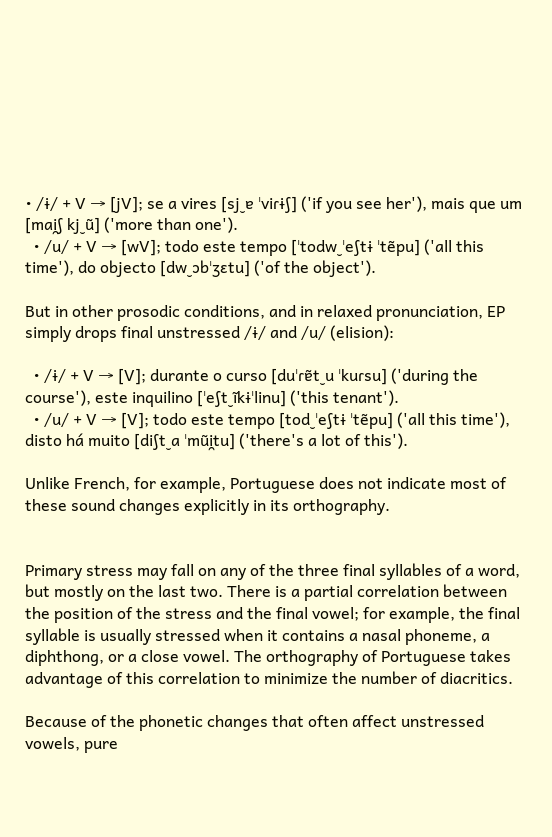• /ɨ/ + V → [jV]; se a vires [sj‿ɐ ˈviɾɨʃ] ('if you see her'), mais que um [mai̯ʃ kj‿ũ] ('more than one').
  • /u/ + V → [wV]; todo este tempo [ˈtodw‿ˈeʃtɨ ˈtẽpu] ('all this time'), do objecto [dw‿ɔbˈʒɛtu] ('of the object').

But in other prosodic conditions, and in relaxed pronunciation, EP simply drops final unstressed /ɨ/ and /u/ (elision):

  • /ɨ/ + V → [V]; durante o curso [duˈɾɐ̃t‿u ˈkuɾsu] ('during the course'), este inquilino [ˈeʃt‿ĩkɨˈlinu] ('this tenant').
  • /u/ + V → [V]; todo este tempo [tod‿ˈeʃtɨ ˈtẽpu] ('all this time'), disto há muito [diʃt‿a ˈmũi̯tu] ('there's a lot of this').

Unlike French, for example, Portuguese does not indicate most of these sound changes explicitly in its orthography.


Primary stress may fall on any of the three final syllables of a word, but mostly on the last two. There is a partial correlation between the position of the stress and the final vowel; for example, the final syllable is usually stressed when it contains a nasal phoneme, a diphthong, or a close vowel. The orthography of Portuguese takes advantage of this correlation to minimize the number of diacritics.

Because of the phonetic changes that often affect unstressed vowels, pure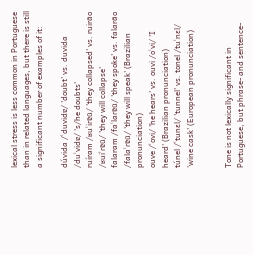lexical stress is less common in Portuguese than in related languages, but there is still a significant number of examples of it:

dúvida /ˈduvidɐ/ 'doubt' vs. duvida /duˈvidɐ/ 's/he doubts'
ruíram /ʁuˈiɾɐ̃ũ/ 'they collapsed' vs. ruirão /ʁuiˈɾɐ̃ũ/ 'they will collapse'
falaram /faˈlaɾɐ̃ũ/ 'they spoke' vs. falarão /falaˈɾɐ̃ũ/ 'they will speak' (Brazilian pronunciation)
ouve /ˈovi/ 'he hears' vs. ouvi /oˈvi/ 'I heard' (Brazilian pronunciation)
túnel /ˈtunɛl/ 'tunnel' vs. tonel /tuˈnɛl/ 'wine cask' (European pronunciation)


Tone is not lexically significant in Portuguese, but phrase- and sentence-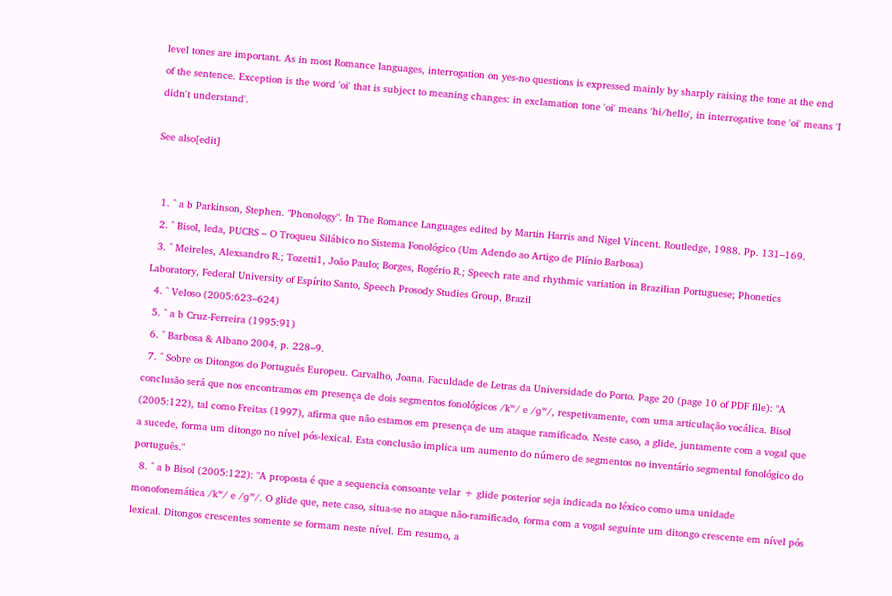level tones are important. As in most Romance languages, interrogation on yes-no questions is expressed mainly by sharply raising the tone at the end of the sentence. Exception is the word 'oi' that is subject to meaning changes: in exclamation tone 'oi' means 'hi/hello', in interrogative tone 'oi' means 'I didn't understand'.

See also[edit]


  1. ^ a b Parkinson, Stephen. "Phonology". In The Romance Languages edited by Martin Harris and Nigel Vincent. Routledge, 1988. Pp. 131–169.
  2. ^ Bisol, leda, PUCRS – O Troqueu Silábico no Sistema Fonológico (Um Adendo ao Artigo de Plínio Barbosa)
  3. ^ Meireles, Alexsandro R.; Tozetti1, João Paulo; Borges, Rogério R.; Speech rate and rhythmic variation in Brazilian Portuguese; Phonetics Laboratory, Federal University of Espírito Santo, Speech Prosody Studies Group, Brazil
  4. ^ Veloso (2005:623–624)
  5. ^ a b Cruz-Ferreira (1995:91)
  6. ^ Barbosa & Albano 2004, p. 228–9.
  7. ^ Sobre os Ditongos do Português Europeu. Carvalho, Joana. Faculdade de Letras da Universidade do Porto. Page 20 (page 10 of PDF file): "A conclusão será que nos encontramos em presença de dois segmentos fonológicos /kʷ/ e /ɡʷ/, respetivamente, com uma articulação vocálica. Bisol (2005:122), tal como Freitas (1997), afirma que não estamos em presença de um ataque ramificado. Neste caso, a glide, juntamente com a vogal que a sucede, forma um ditongo no nível pós-lexical. Esta conclusão implica um aumento do número de segmentos no inventário segmental fonológico do português."
  8. ^ a b Bisol (2005:122): "A proposta é que a sequencia consoante velar + glide posterior seja indicada no léxico como uma unidade monofonemática /kʷ/ e /ɡʷ/. O glide que, nete caso, situa-se no ataque não-ramificado, forma com a vogal seguinte um ditongo crescente em nível pós lexical. Ditongos crescentes somente se formam neste nível. Em resumo, a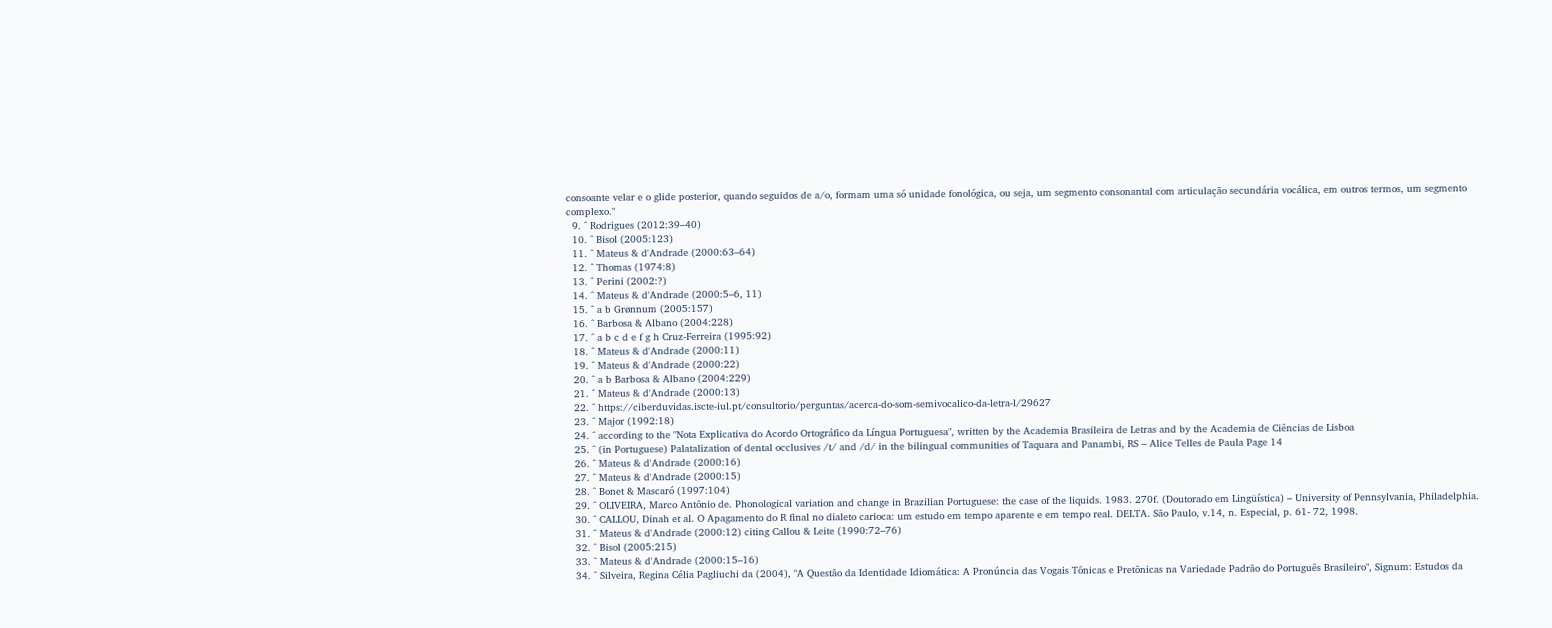consoante velar e o glide posterior, quando seguidos de a/o, formam uma só unidade fonológica, ou seja, um segmento consonantal com articulação secundária vocálica, em outros termos, um segmento complexo."
  9. ^ Rodrigues (2012:39–40)
  10. ^ Bisol (2005:123)
  11. ^ Mateus & d'Andrade (2000:63–64)
  12. ^ Thomas (1974:8)
  13. ^ Perini (2002:?)
  14. ^ Mateus & d'Andrade (2000:5–6, 11)
  15. ^ a b Grønnum (2005:157)
  16. ^ Barbosa & Albano (2004:228)
  17. ^ a b c d e f g h Cruz-Ferreira (1995:92)
  18. ^ Mateus & d'Andrade (2000:11)
  19. ^ Mateus & d'Andrade (2000:22)
  20. ^ a b Barbosa & Albano (2004:229)
  21. ^ Mateus & d'Andrade (2000:13)
  22. ^ https://ciberduvidas.iscte-iul.pt/consultorio/perguntas/acerca-do-som-semivocalico-da-letra-l/29627
  23. ^ Major (1992:18)
  24. ^ according to the "Nota Explicativa do Acordo Ortográfico da Língua Portuguesa", written by the Academia Brasileira de Letras and by the Academia de Ciências de Lisboa
  25. ^ (in Portuguese) Palatalization of dental occlusives /t/ and /d/ in the bilingual communities of Taquara and Panambi, RS – Alice Telles de Paula Page 14
  26. ^ Mateus & d'Andrade (2000:16)
  27. ^ Mateus & d'Andrade (2000:15)
  28. ^ Bonet & Mascaró (1997:104)
  29. ^ OLIVEIRA, Marco Antônio de. Phonological variation and change in Brazilian Portuguese: the case of the liquids. 1983. 270f. (Doutorado em Lingüística) – University of Pennsylvania, Philadelphia.
  30. ^ CALLOU, Dinah et al. O Apagamento do R final no dialeto carioca: um estudo em tempo aparente e em tempo real. DELTA. São Paulo, v.14, n. Especial, p. 61- 72, 1998.
  31. ^ Mateus & d'Andrade (2000:12) citing Callou & Leite (1990:72–76)
  32. ^ Bisol (2005:215)
  33. ^ Mateus & d'Andrade (2000:15–16)
  34. ^ Silveira, Regina Célia Pagliuchi da (2004), "A Questão da Identidade Idiomática: A Pronúncia das Vogais Tônicas e Pretônicas na Variedade Padrão do Português Brasileiro", Signum: Estudos da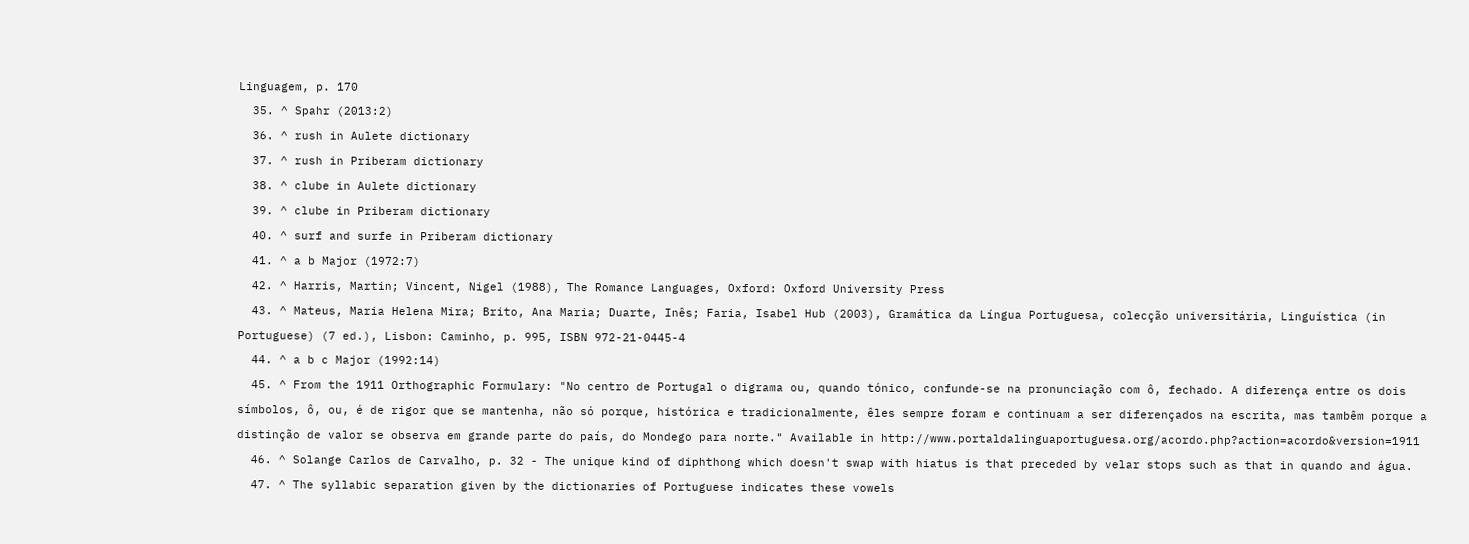Linguagem, p. 170
  35. ^ Spahr (2013:2)
  36. ^ rush in Aulete dictionary
  37. ^ rush in Priberam dictionary
  38. ^ clube in Aulete dictionary
  39. ^ clube in Priberam dictionary
  40. ^ surf and surfe in Priberam dictionary
  41. ^ a b Major (1972:7)
  42. ^ Harris, Martin; Vincent, Nigel (1988), The Romance Languages, Oxford: Oxford University Press
  43. ^ Mateus, Maria Helena Mira; Brito, Ana Maria; Duarte, Inês; Faria, Isabel Hub (2003), Gramática da Língua Portuguesa, colecção universitária, Linguística (in Portuguese) (7 ed.), Lisbon: Caminho, p. 995, ISBN 972-21-0445-4
  44. ^ a b c Major (1992:14)
  45. ^ From the 1911 Orthographic Formulary: "No centro de Portugal o digrama ou, quando tónico, confunde-se na pronunciação com ô, fechado. A diferença entre os dois símbolos, ô, ou, é de rigor que se mantenha, não só porque, histórica e tradicionalmente, êles sempre foram e continuam a ser diferençados na escrita, mas tambêm porque a distinção de valor se observa em grande parte do país, do Mondego para norte." Available in http://www.portaldalinguaportuguesa.org/acordo.php?action=acordo&version=1911
  46. ^ Solange Carlos de Carvalho, p. 32 - The unique kind of diphthong which doesn't swap with hiatus is that preceded by velar stops such as that in quando and água.
  47. ^ The syllabic separation given by the dictionaries of Portuguese indicates these vowels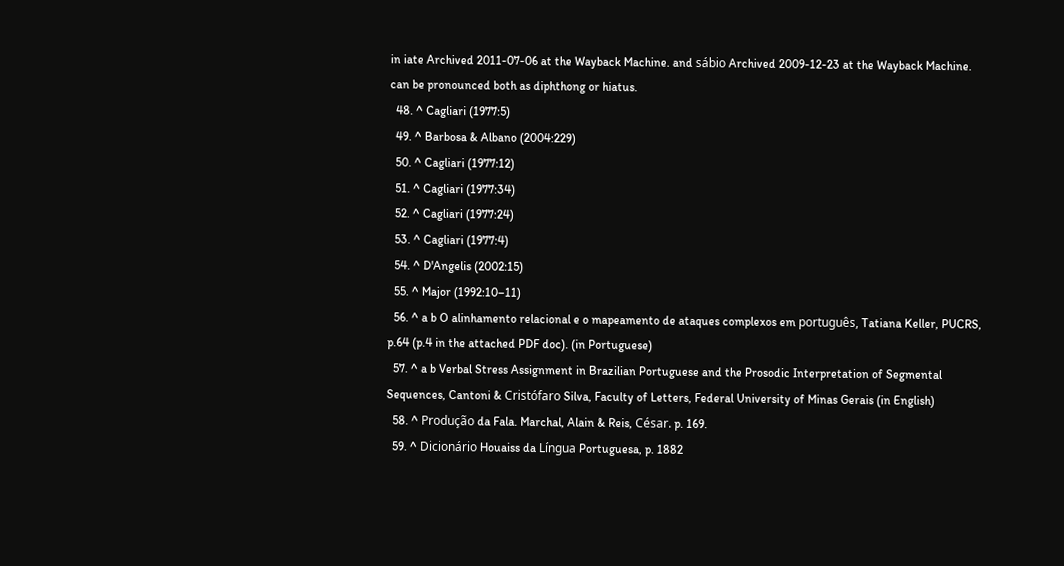in iate Archived 2011-07-06 at the Wayback Machine. and sábio Archived 2009-12-23 at the Wayback Machine. can be pronounced both as diphthong or hiatus.
  48. ^ Cagliari (1977:5)
  49. ^ Barbosa & Albano (2004:229)
  50. ^ Cagliari (1977:12)
  51. ^ Cagliari (1977:34)
  52. ^ Cagliari (1977:24)
  53. ^ Cagliari (1977:4)
  54. ^ D'Angelis (2002:15)
  55. ^ Major (1992:10–11)
  56. ^ a b O alinhamento relacional e o mapeamento de ataques complexos em português, Tatiana Keller, PUCRS, p.64 (p.4 in the attached PDF doc). (in Portuguese)
  57. ^ a b Verbal Stress Assignment in Brazilian Portuguese and the Prosodic Interpretation of Segmental Sequences, Cantoni & Cristófaro Silva, Faculty of Letters, Federal University of Minas Gerais (in English)
  58. ^ Produção da Fala. Marchal, Alain & Reis, César. p. 169.
  59. ^ Dicionário Houaiss da Língua Portuguesa, p. 1882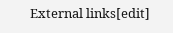External links[edit]